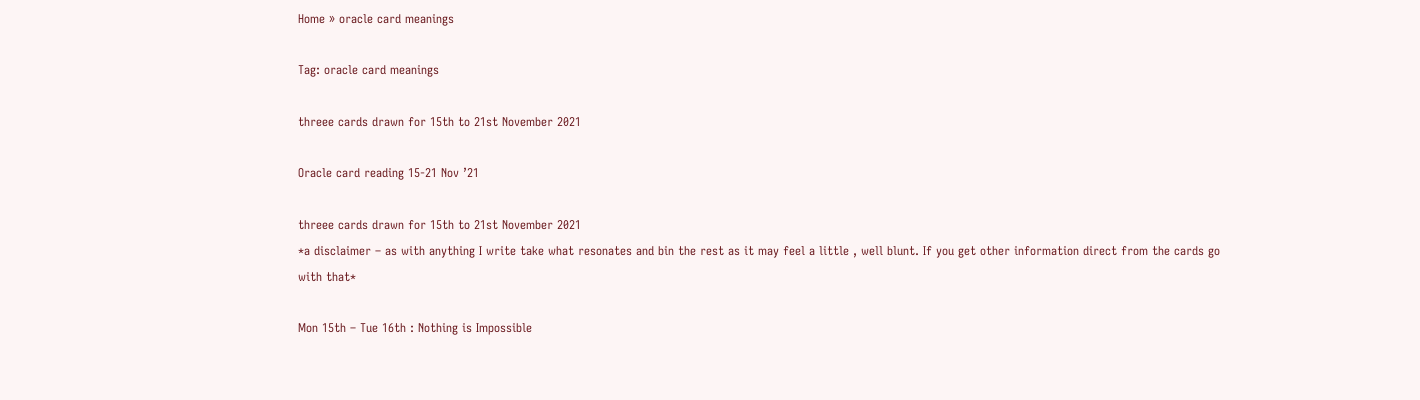Home » oracle card meanings

Tag: oracle card meanings

threee cards drawn for 15th to 21st November 2021

Oracle card reading 15-21 Nov ’21

threee cards drawn for 15th to 21st November 2021
*a disclaimer – as with anything I write take what resonates and bin the rest as it may feel a little , well blunt. If you get other information direct from the cards go with that*

Mon 15th – Tue 16th : Nothing is Impossible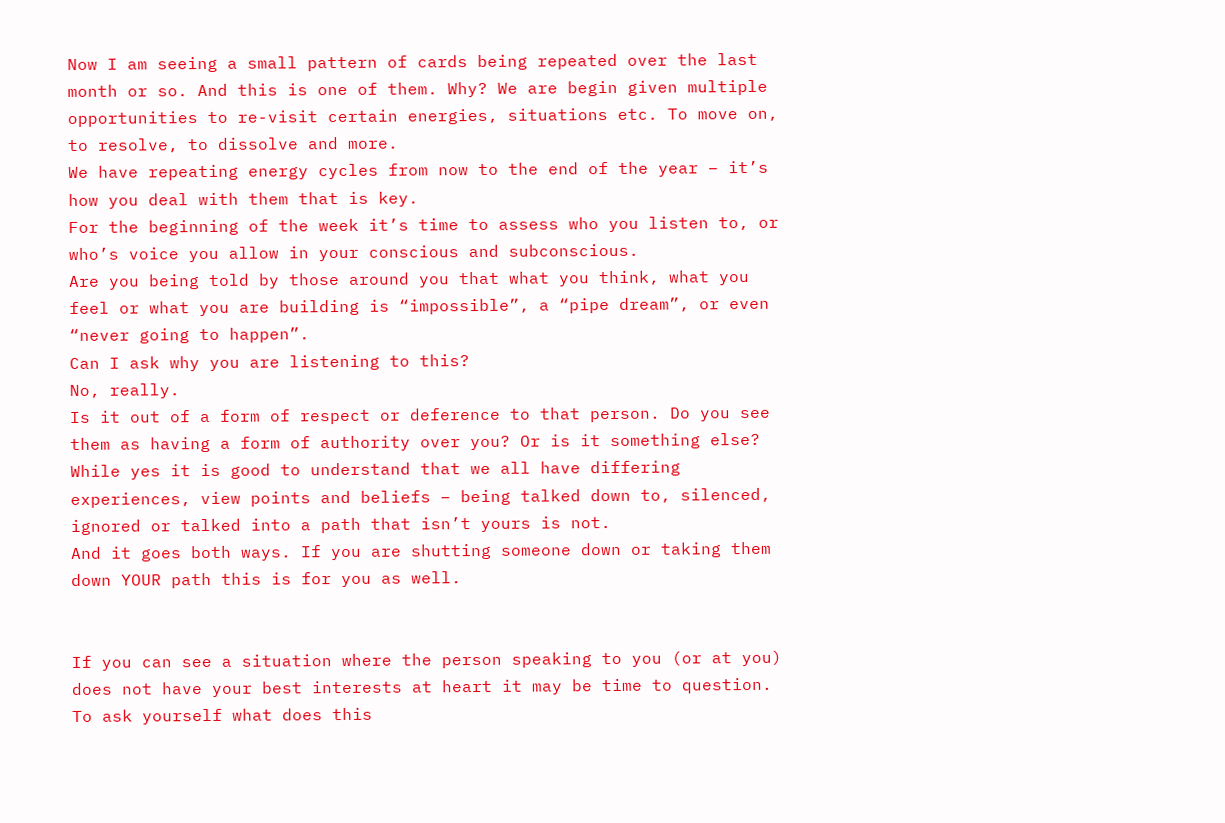Now I am seeing a small pattern of cards being repeated over the last month or so. And this is one of them. Why? We are begin given multiple opportunities to re-visit certain energies, situations etc. To move on, to resolve, to dissolve and more.
We have repeating energy cycles from now to the end of the year – it’s how you deal with them that is key.
For the beginning of the week it’s time to assess who you listen to, or who’s voice you allow in your conscious and subconscious.
Are you being told by those around you that what you think, what you feel or what you are building is “impossible”, a “pipe dream”, or even “never going to happen”.
Can I ask why you are listening to this?
No, really.
Is it out of a form of respect or deference to that person. Do you see them as having a form of authority over you? Or is it something else?
While yes it is good to understand that we all have differing experiences, view points and beliefs – being talked down to, silenced, ignored or talked into a path that isn’t yours is not.
And it goes both ways. If you are shutting someone down or taking them down YOUR path this is for you as well.


If you can see a situation where the person speaking to you (or at you) does not have your best interests at heart it may be time to question. To ask yourself what does this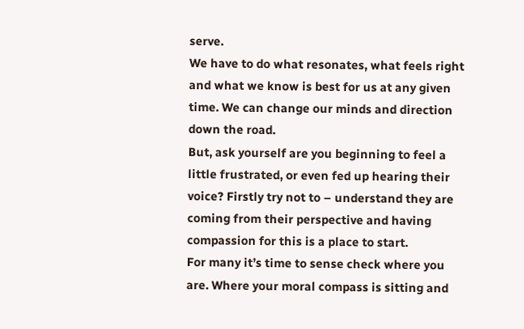serve.
We have to do what resonates, what feels right and what we know is best for us at any given time. We can change our minds and direction down the road.
But, ask yourself are you beginning to feel a little frustrated, or even fed up hearing their voice? Firstly try not to – understand they are coming from their perspective and having compassion for this is a place to start.
For many it’s time to sense check where you are. Where your moral compass is sitting and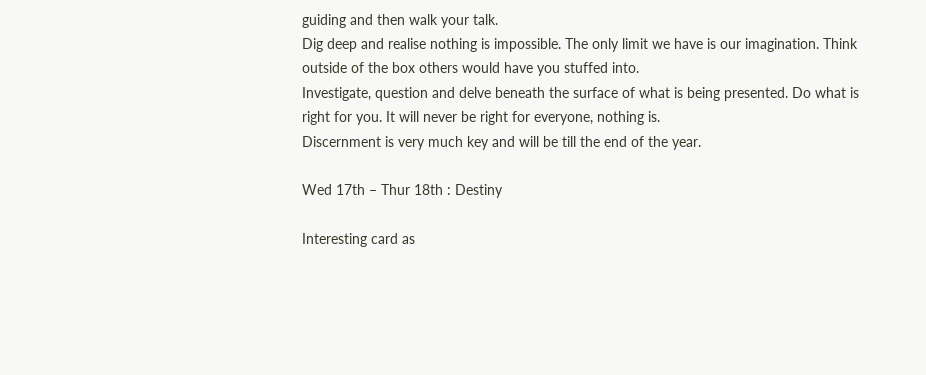guiding and then walk your talk.
Dig deep and realise nothing is impossible. The only limit we have is our imagination. Think outside of the box others would have you stuffed into.
Investigate, question and delve beneath the surface of what is being presented. Do what is right for you. It will never be right for everyone, nothing is.
Discernment is very much key and will be till the end of the year.

Wed 17th – Thur 18th : Destiny

Interesting card as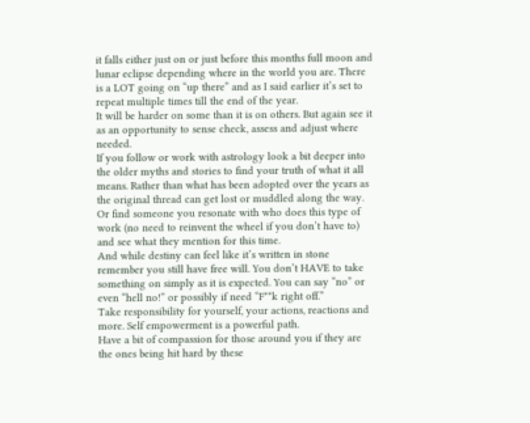it falls either just on or just before this months full moon and lunar eclipse depending where in the world you are. There is a LOT going on “up there” and as I said earlier it’s set to repeat multiple times till the end of the year.
It will be harder on some than it is on others. But again see it as an opportunity to sense check, assess and adjust where needed.
If you follow or work with astrology look a bit deeper into the older myths and stories to find your truth of what it all means. Rather than what has been adopted over the years as the original thread can get lost or muddled along the way.
Or find someone you resonate with who does this type of work (no need to reinvent the wheel if you don’t have to) and see what they mention for this time.
And while destiny can feel like it’s written in stone remember you still have free will. You don’t HAVE to take something on simply as it is expected. You can say “no” or even “hell no!” or possibly if need “F**k right off.”
Take responsibility for yourself, your actions, reactions and more. Self empowerment is a powerful path.
Have a bit of compassion for those around you if they are the ones being hit hard by these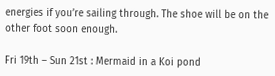energies if you’re sailing through. The shoe will be on the other foot soon enough.

Fri 19th – Sun 21st : Mermaid in a Koi pond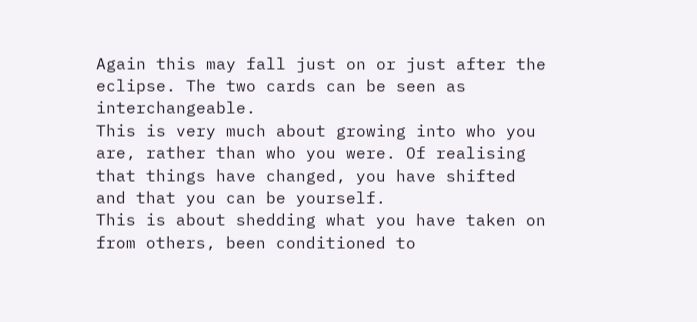Again this may fall just on or just after the eclipse. The two cards can be seen as interchangeable.
This is very much about growing into who you are, rather than who you were. Of realising that things have changed, you have shifted and that you can be yourself.
This is about shedding what you have taken on from others, been conditioned to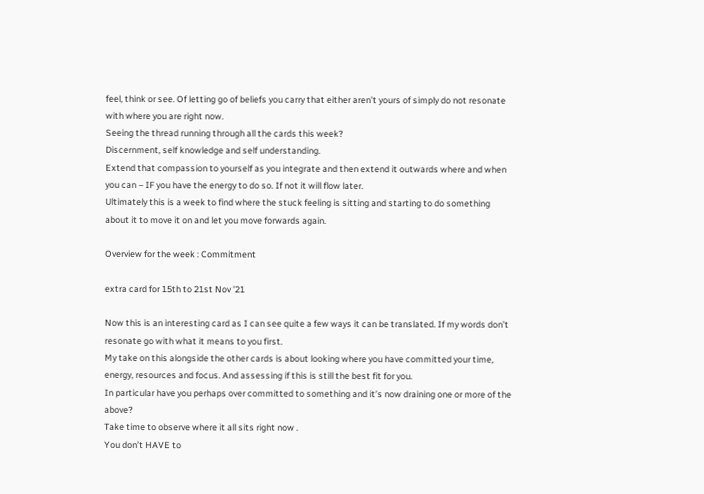feel, think or see. Of letting go of beliefs you carry that either aren’t yours of simply do not resonate with where you are right now.
Seeing the thread running through all the cards this week?
Discernment, self knowledge and self understanding.
Extend that compassion to yourself as you integrate and then extend it outwards where and when you can – IF you have the energy to do so. If not it will flow later.
Ultimately this is a week to find where the stuck feeling is sitting and starting to do something about it to move it on and let you move forwards again.

Overview for the week : Commitment

extra card for 15th to 21st Nov '21

Now this is an interesting card as I can see quite a few ways it can be translated. If my words don’t resonate go with what it means to you first.
My take on this alongside the other cards is about looking where you have committed your time, energy, resources and focus. And assessing if this is still the best fit for you.
In particular have you perhaps over committed to something and it’s now draining one or more of the above?
Take time to observe where it all sits right now .
You don’t HAVE to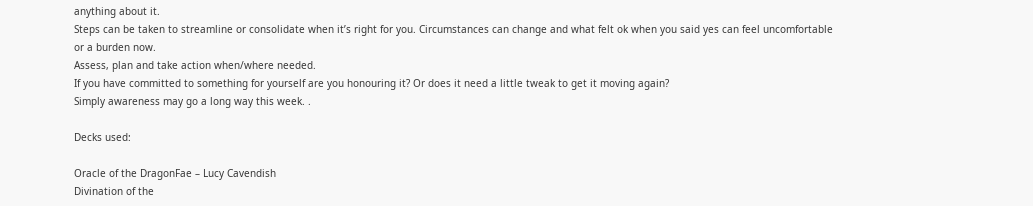anything about it.
Steps can be taken to streamline or consolidate when it’s right for you. Circumstances can change and what felt ok when you said yes can feel uncomfortable or a burden now.
Assess, plan and take action when/where needed.
If you have committed to something for yourself are you honouring it? Or does it need a little tweak to get it moving again?
Simply awareness may go a long way this week. .

Decks used:

Oracle of the DragonFae – Lucy Cavendish
Divination of the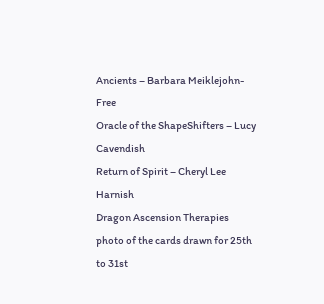Ancients – Barbara Meiklejohn-Free
Oracle of the ShapeShifters – Lucy Cavendish
Return of Spirit – Cheryl Lee Harnish
Dragon Ascension Therapies
photo of the cards drawn for 25th to 31st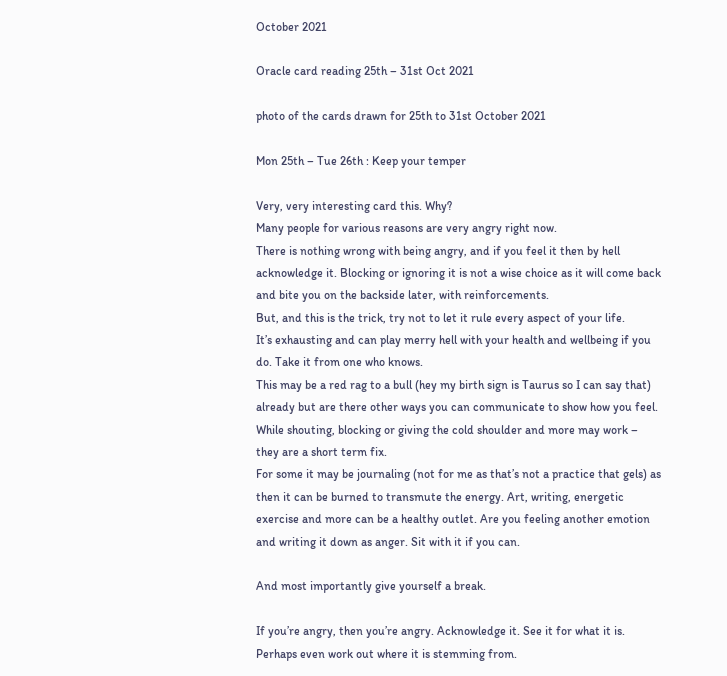October 2021

Oracle card reading 25th – 31st Oct 2021

photo of the cards drawn for 25th to 31st October 2021

Mon 25th – Tue 26th : Keep your temper

Very, very interesting card this. Why?
Many people for various reasons are very angry right now.
There is nothing wrong with being angry, and if you feel it then by hell acknowledge it. Blocking or ignoring it is not a wise choice as it will come back and bite you on the backside later, with reinforcements.
But, and this is the trick, try not to let it rule every aspect of your life.
It’s exhausting and can play merry hell with your health and wellbeing if you do. Take it from one who knows.
This may be a red rag to a bull (hey my birth sign is Taurus so I can say that) already but are there other ways you can communicate to show how you feel. While shouting, blocking or giving the cold shoulder and more may work – they are a short term fix.
For some it may be journaling (not for me as that’s not a practice that gels) as then it can be burned to transmute the energy. Art, writing, energetic exercise and more can be a healthy outlet. Are you feeling another emotion and writing it down as anger. Sit with it if you can.

And most importantly give yourself a break.

If you’re angry, then you’re angry. Acknowledge it. See it for what it is. Perhaps even work out where it is stemming from.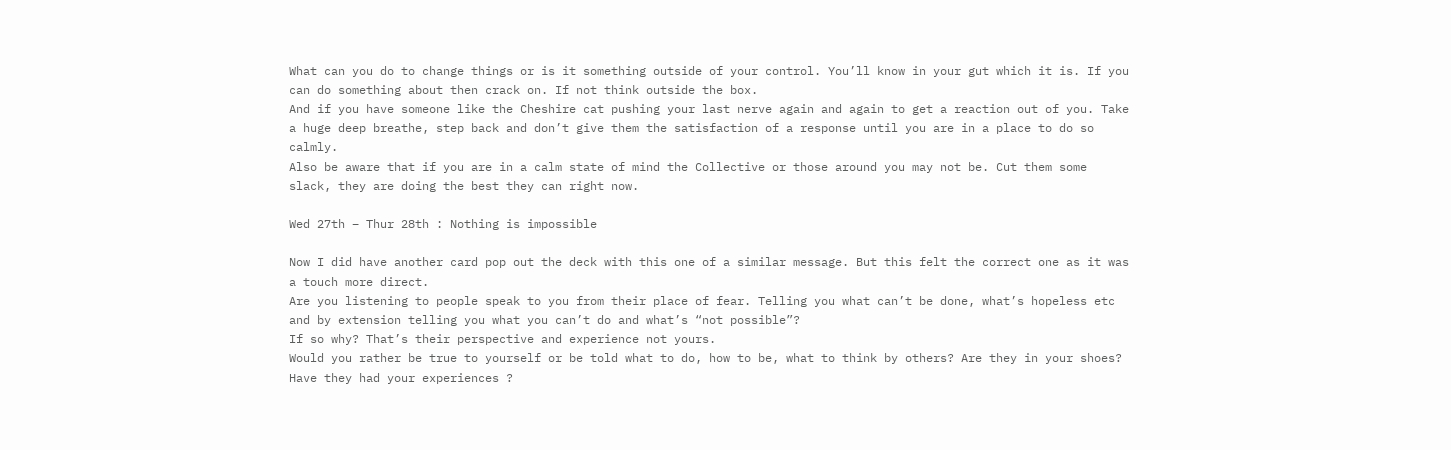What can you do to change things or is it something outside of your control. You’ll know in your gut which it is. If you can do something about then crack on. If not think outside the box.
And if you have someone like the Cheshire cat pushing your last nerve again and again to get a reaction out of you. Take a huge deep breathe, step back and don’t give them the satisfaction of a response until you are in a place to do so calmly.
Also be aware that if you are in a calm state of mind the Collective or those around you may not be. Cut them some slack, they are doing the best they can right now.

Wed 27th – Thur 28th : Nothing is impossible

Now I did have another card pop out the deck with this one of a similar message. But this felt the correct one as it was a touch more direct.
Are you listening to people speak to you from their place of fear. Telling you what can’t be done, what’s hopeless etc and by extension telling you what you can’t do and what’s “not possible”?
If so why? That’s their perspective and experience not yours.
Would you rather be true to yourself or be told what to do, how to be, what to think by others? Are they in your shoes? Have they had your experiences ?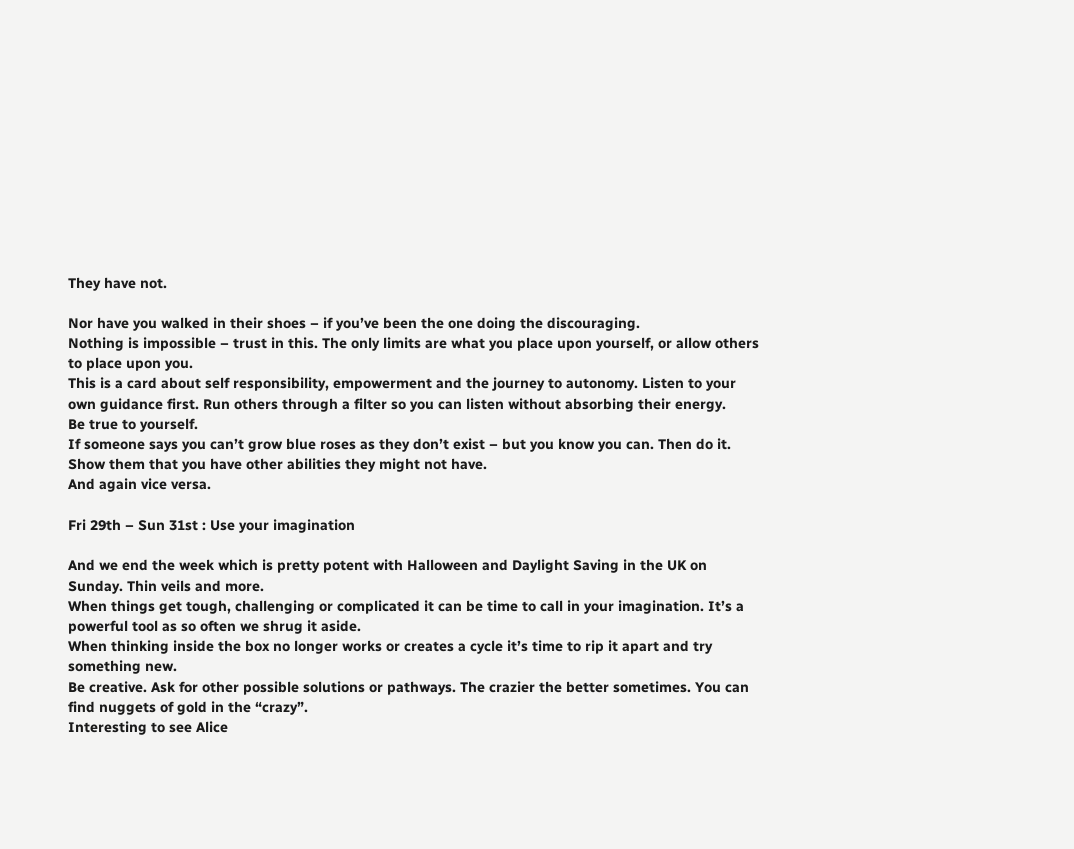They have not.

Nor have you walked in their shoes – if you’ve been the one doing the discouraging.
Nothing is impossible – trust in this. The only limits are what you place upon yourself, or allow others to place upon you.
This is a card about self responsibility, empowerment and the journey to autonomy. Listen to your own guidance first. Run others through a filter so you can listen without absorbing their energy.
Be true to yourself.
If someone says you can’t grow blue roses as they don’t exist – but you know you can. Then do it. Show them that you have other abilities they might not have.
And again vice versa.

Fri 29th – Sun 31st : Use your imagination

And we end the week which is pretty potent with Halloween and Daylight Saving in the UK on Sunday. Thin veils and more.
When things get tough, challenging or complicated it can be time to call in your imagination. It’s a powerful tool as so often we shrug it aside.
When thinking inside the box no longer works or creates a cycle it’s time to rip it apart and try something new.
Be creative. Ask for other possible solutions or pathways. The crazier the better sometimes. You can find nuggets of gold in the “crazy”.
Interesting to see Alice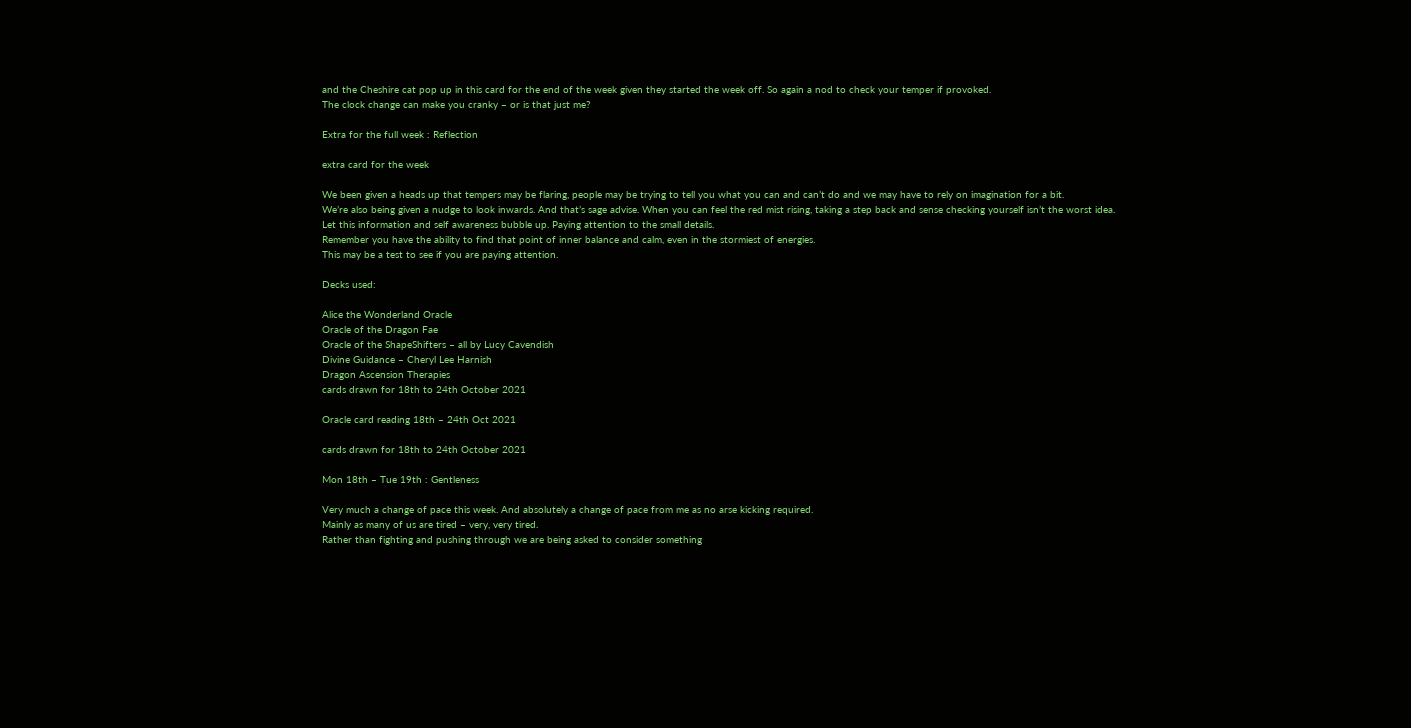and the Cheshire cat pop up in this card for the end of the week given they started the week off. So again a nod to check your temper if provoked.
The clock change can make you cranky – or is that just me?

Extra for the full week : Reflection

extra card for the week

We been given a heads up that tempers may be flaring, people may be trying to tell you what you can and can’t do and we may have to rely on imagination for a bit.
We’re also being given a nudge to look inwards. And that’s sage advise. When you can feel the red mist rising, taking a step back and sense checking yourself isn’t the worst idea.
Let this information and self awareness bubble up. Paying attention to the small details.
Remember you have the ability to find that point of inner balance and calm, even in the stormiest of energies.
This may be a test to see if you are paying attention.

Decks used:

Alice the Wonderland Oracle
Oracle of the Dragon Fae
Oracle of the ShapeShifters – all by Lucy Cavendish
Divine Guidance – Cheryl Lee Harnish
Dragon Ascension Therapies
cards drawn for 18th to 24th October 2021

Oracle card reading 18th – 24th Oct 2021

cards drawn for 18th to 24th October 2021

Mon 18th – Tue 19th : Gentleness

Very much a change of pace this week. And absolutely a change of pace from me as no arse kicking required.
Mainly as many of us are tired – very, very tired.
Rather than fighting and pushing through we are being asked to consider something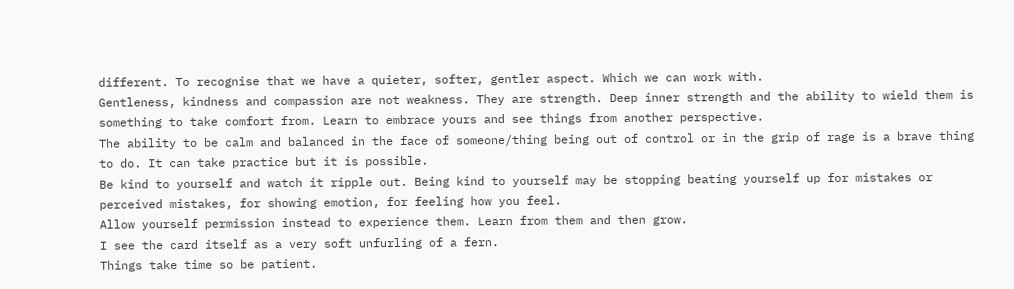different. To recognise that we have a quieter, softer, gentler aspect. Which we can work with.
Gentleness, kindness and compassion are not weakness. They are strength. Deep inner strength and the ability to wield them is something to take comfort from. Learn to embrace yours and see things from another perspective.
The ability to be calm and balanced in the face of someone/thing being out of control or in the grip of rage is a brave thing to do. It can take practice but it is possible.
Be kind to yourself and watch it ripple out. Being kind to yourself may be stopping beating yourself up for mistakes or perceived mistakes, for showing emotion, for feeling how you feel.
Allow yourself permission instead to experience them. Learn from them and then grow.
I see the card itself as a very soft unfurling of a fern.
Things take time so be patient.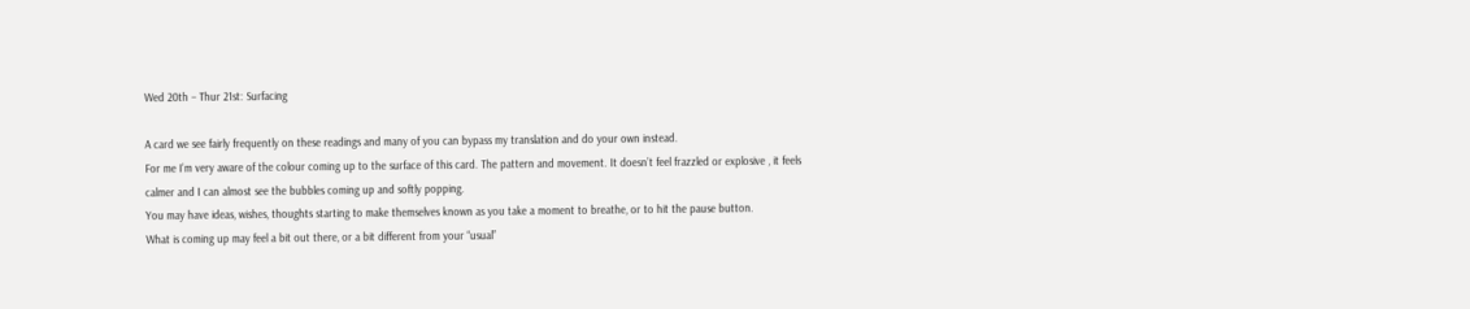Wed 20th – Thur 21st: Surfacing

A card we see fairly frequently on these readings and many of you can bypass my translation and do your own instead.
For me I’m very aware of the colour coming up to the surface of this card. The pattern and movement. It doesn’t feel frazzled or explosive , it feels calmer and I can almost see the bubbles coming up and softly popping.
You may have ideas, wishes, thoughts starting to make themselves known as you take a moment to breathe, or to hit the pause button.
What is coming up may feel a bit out there, or a bit different from your “usual”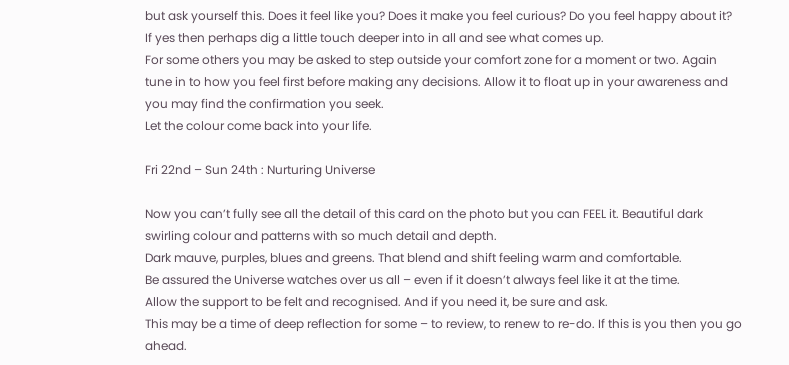but ask yourself this. Does it feel like you? Does it make you feel curious? Do you feel happy about it?
If yes then perhaps dig a little touch deeper into in all and see what comes up.
For some others you may be asked to step outside your comfort zone for a moment or two. Again tune in to how you feel first before making any decisions. Allow it to float up in your awareness and you may find the confirmation you seek.
Let the colour come back into your life.

Fri 22nd – Sun 24th : Nurturing Universe

Now you can’t fully see all the detail of this card on the photo but you can FEEL it. Beautiful dark swirling colour and patterns with so much detail and depth.
Dark mauve, purples, blues and greens. That blend and shift feeling warm and comfortable.
Be assured the Universe watches over us all – even if it doesn’t always feel like it at the time.
Allow the support to be felt and recognised. And if you need it, be sure and ask.
This may be a time of deep reflection for some – to review, to renew to re-do. If this is you then you go ahead.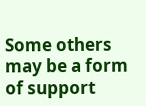Some others may be a form of support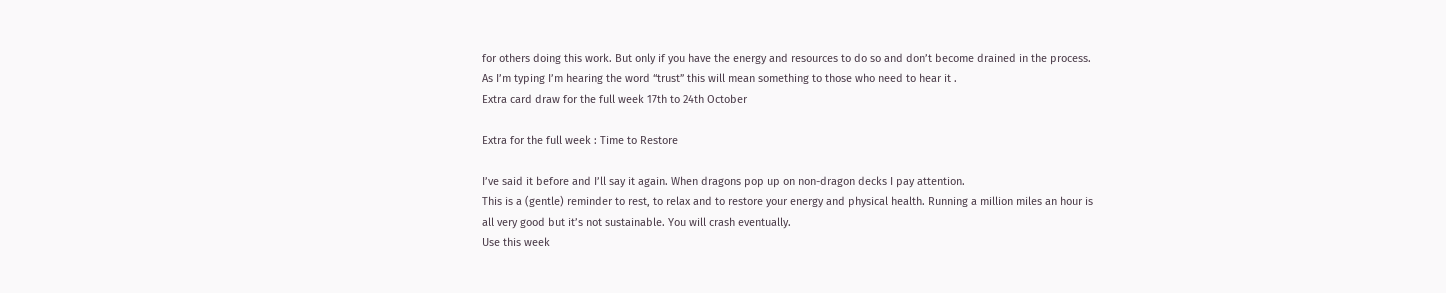for others doing this work. But only if you have the energy and resources to do so and don’t become drained in the process.
As I’m typing I’m hearing the word “trust” this will mean something to those who need to hear it .
Extra card draw for the full week 17th to 24th October

Extra for the full week : Time to Restore

I’ve said it before and I’ll say it again. When dragons pop up on non-dragon decks I pay attention.
This is a (gentle) reminder to rest, to relax and to restore your energy and physical health. Running a million miles an hour is all very good but it’s not sustainable. You will crash eventually.
Use this week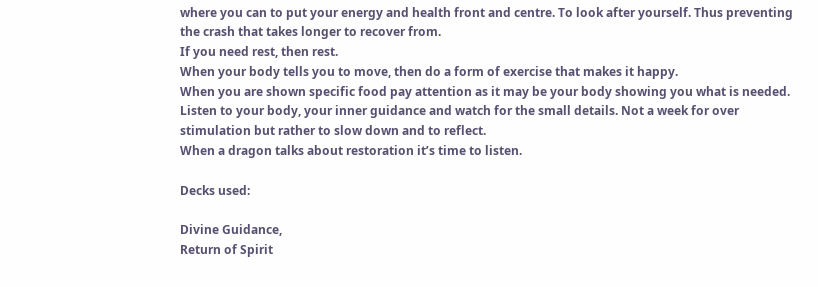where you can to put your energy and health front and centre. To look after yourself. Thus preventing the crash that takes longer to recover from.
If you need rest, then rest.
When your body tells you to move, then do a form of exercise that makes it happy.
When you are shown specific food pay attention as it may be your body showing you what is needed.
Listen to your body, your inner guidance and watch for the small details. Not a week for over stimulation but rather to slow down and to reflect.
When a dragon talks about restoration it’s time to listen.

Decks used:

Divine Guidance,
Return of Spirit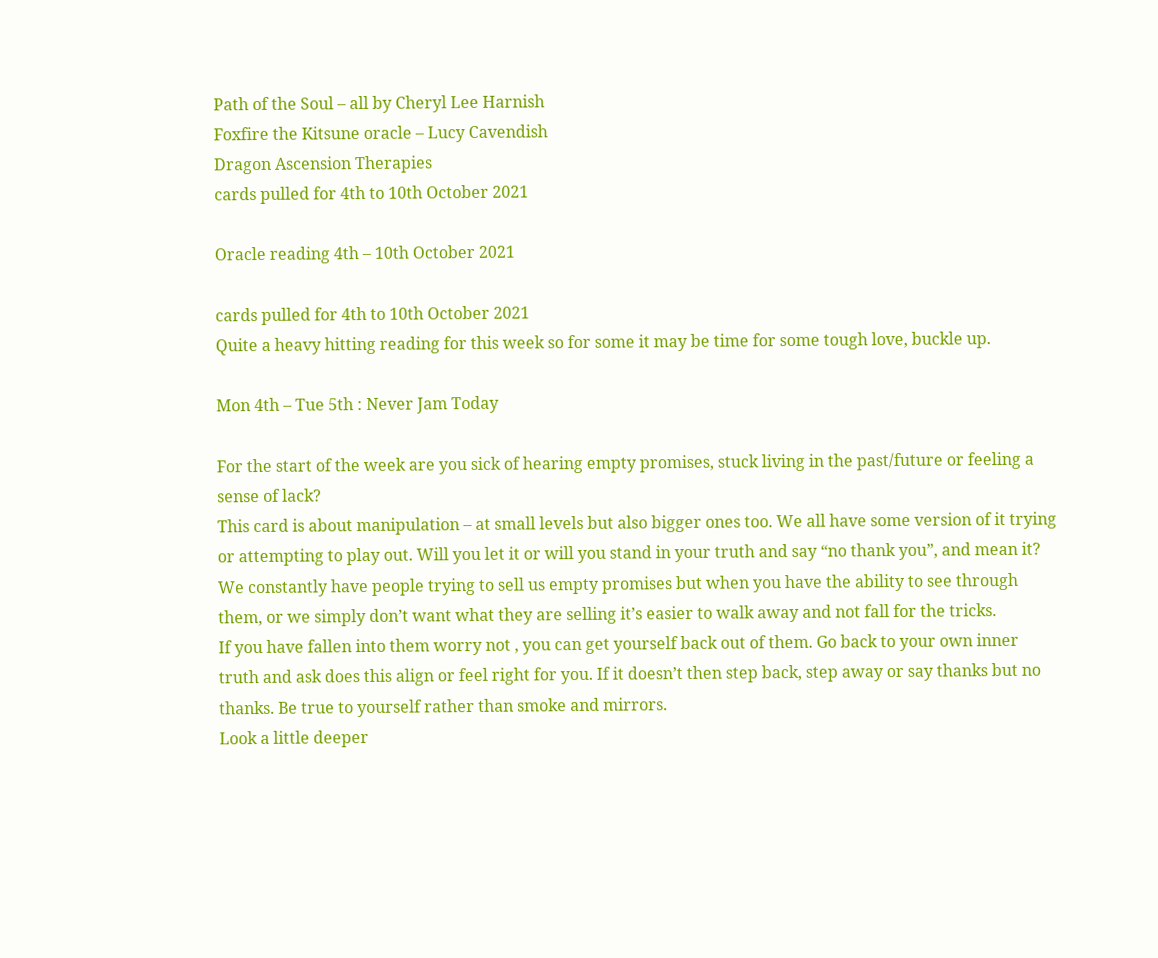Path of the Soul – all by Cheryl Lee Harnish
Foxfire the Kitsune oracle – Lucy Cavendish
Dragon Ascension Therapies
cards pulled for 4th to 10th October 2021

Oracle reading 4th – 10th October 2021

cards pulled for 4th to 10th October 2021
Quite a heavy hitting reading for this week so for some it may be time for some tough love, buckle up.

Mon 4th – Tue 5th : Never Jam Today

For the start of the week are you sick of hearing empty promises, stuck living in the past/future or feeling a sense of lack?
This card is about manipulation – at small levels but also bigger ones too. We all have some version of it trying or attempting to play out. Will you let it or will you stand in your truth and say “no thank you”, and mean it?
We constantly have people trying to sell us empty promises but when you have the ability to see through them, or we simply don’t want what they are selling it’s easier to walk away and not fall for the tricks.
If you have fallen into them worry not , you can get yourself back out of them. Go back to your own inner truth and ask does this align or feel right for you. If it doesn’t then step back, step away or say thanks but no thanks. Be true to yourself rather than smoke and mirrors.
Look a little deeper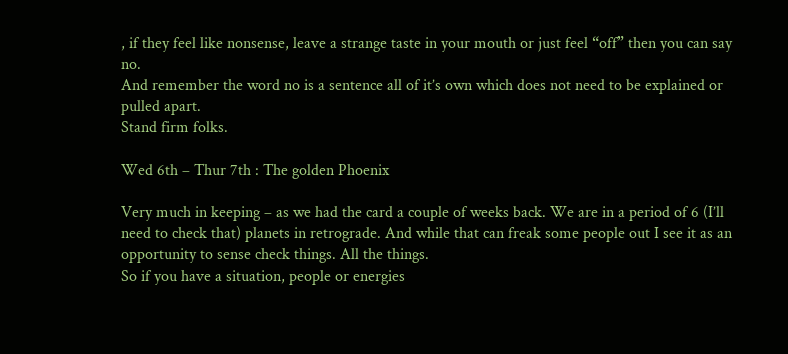, if they feel like nonsense, leave a strange taste in your mouth or just feel “off” then you can say no.
And remember the word no is a sentence all of it’s own which does not need to be explained or pulled apart.
Stand firm folks.

Wed 6th – Thur 7th : The golden Phoenix

Very much in keeping – as we had the card a couple of weeks back. We are in a period of 6 (I’ll need to check that) planets in retrograde. And while that can freak some people out I see it as an opportunity to sense check things. All the things.
So if you have a situation, people or energies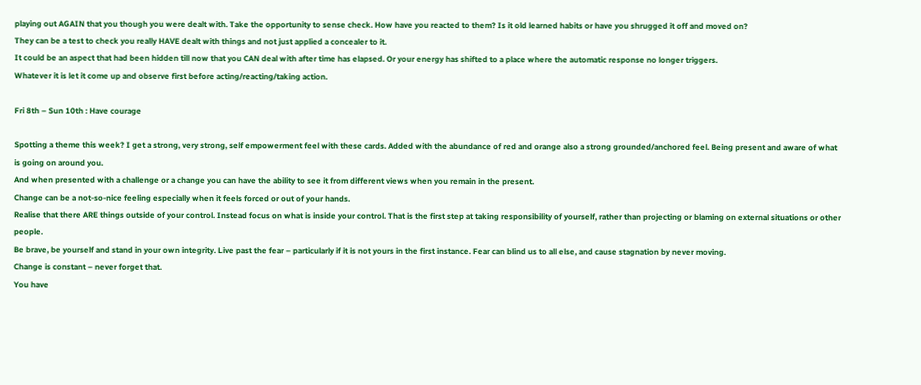playing out AGAIN that you though you were dealt with. Take the opportunity to sense check. How have you reacted to them? Is it old learned habits or have you shrugged it off and moved on?
They can be a test to check you really HAVE dealt with things and not just applied a concealer to it.
It could be an aspect that had been hidden till now that you CAN deal with after time has elapsed. Or your energy has shifted to a place where the automatic response no longer triggers.
Whatever it is let it come up and observe first before acting/reacting/taking action.

Fri 8th – Sun 10th : Have courage

Spotting a theme this week? I get a strong, very strong, self empowerment feel with these cards. Added with the abundance of red and orange also a strong grounded/anchored feel. Being present and aware of what is going on around you.
And when presented with a challenge or a change you can have the ability to see it from different views when you remain in the present.
Change can be a not-so-nice feeling especially when it feels forced or out of your hands.
Realise that there ARE things outside of your control. Instead focus on what is inside your control. That is the first step at taking responsibility of yourself, rather than projecting or blaming on external situations or other people.
Be brave, be yourself and stand in your own integrity. Live past the fear – particularly if it is not yours in the first instance. Fear can blind us to all else, and cause stagnation by never moving.
Change is constant – never forget that.
You have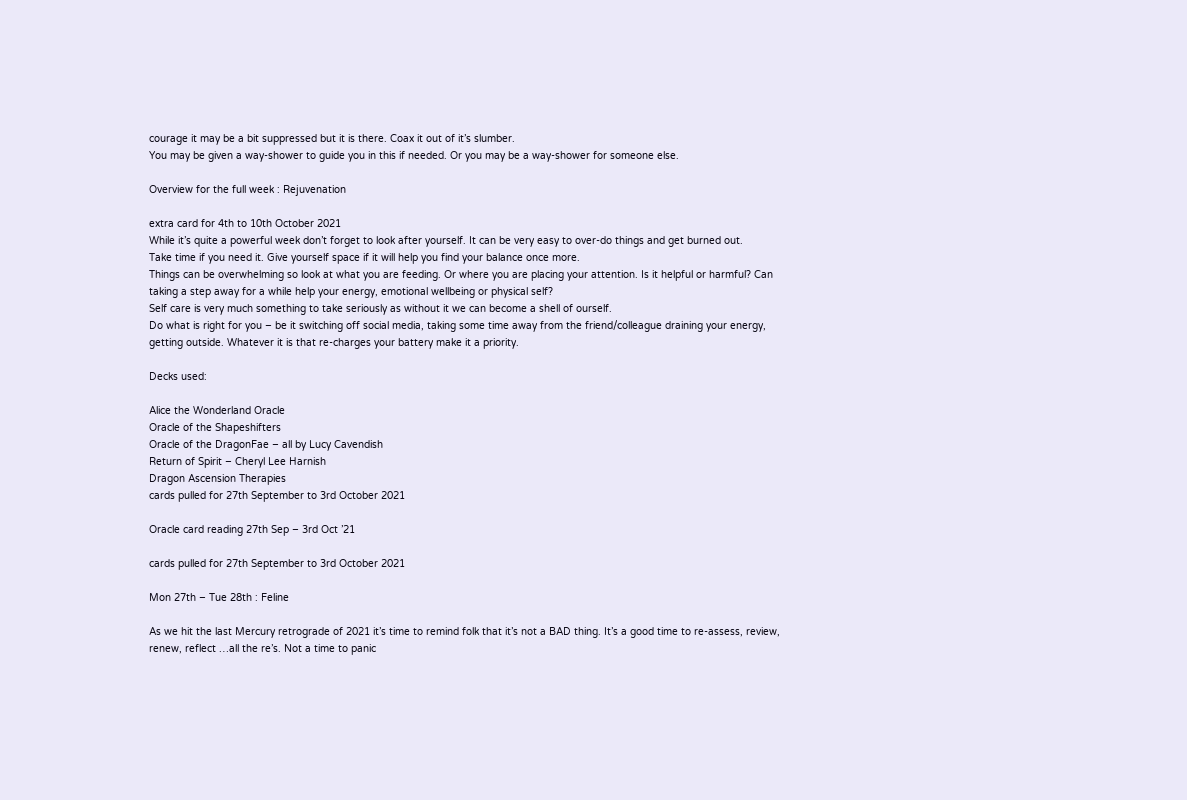courage it may be a bit suppressed but it is there. Coax it out of it’s slumber.
You may be given a way-shower to guide you in this if needed. Or you may be a way-shower for someone else.

Overview for the full week : Rejuvenation

extra card for 4th to 10th October 2021
While it’s quite a powerful week don’t forget to look after yourself. It can be very easy to over-do things and get burned out.
Take time if you need it. Give yourself space if it will help you find your balance once more.
Things can be overwhelming so look at what you are feeding. Or where you are placing your attention. Is it helpful or harmful? Can taking a step away for a while help your energy, emotional wellbeing or physical self?
Self care is very much something to take seriously as without it we can become a shell of ourself.
Do what is right for you – be it switching off social media, taking some time away from the friend/colleague draining your energy, getting outside. Whatever it is that re-charges your battery make it a priority.

Decks used:

Alice the Wonderland Oracle
Oracle of the Shapeshifters
Oracle of the DragonFae – all by Lucy Cavendish
Return of Spirit – Cheryl Lee Harnish
Dragon Ascension Therapies
cards pulled for 27th September to 3rd October 2021

Oracle card reading 27th Sep – 3rd Oct ’21

cards pulled for 27th September to 3rd October 2021

Mon 27th – Tue 28th : Feline

As we hit the last Mercury retrograde of 2021 it’s time to remind folk that it’s not a BAD thing. It’s a good time to re-assess, review, renew, reflect …all the re’s. Not a time to panic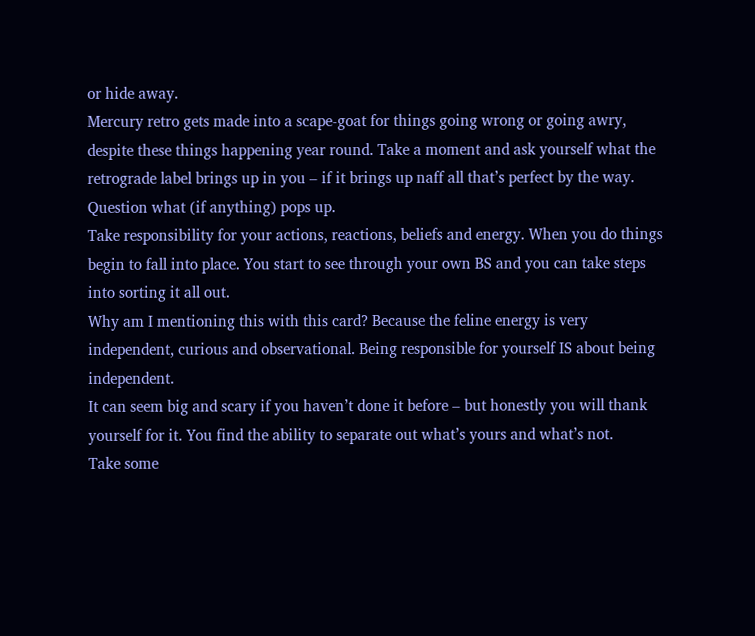or hide away.
Mercury retro gets made into a scape-goat for things going wrong or going awry, despite these things happening year round. Take a moment and ask yourself what the retrograde label brings up in you – if it brings up naff all that’s perfect by the way. Question what (if anything) pops up.
Take responsibility for your actions, reactions, beliefs and energy. When you do things begin to fall into place. You start to see through your own BS and you can take steps into sorting it all out.
Why am I mentioning this with this card? Because the feline energy is very independent, curious and observational. Being responsible for yourself IS about being independent.
It can seem big and scary if you haven’t done it before – but honestly you will thank yourself for it. You find the ability to separate out what’s yours and what’s not.
Take some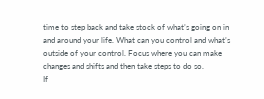time to step back and take stock of what’s going on in and around your life. What can you control and what’s outside of your control. Focus where you can make changes and shifts and then take steps to do so.
If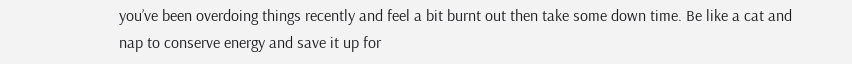you’ve been overdoing things recently and feel a bit burnt out then take some down time. Be like a cat and nap to conserve energy and save it up for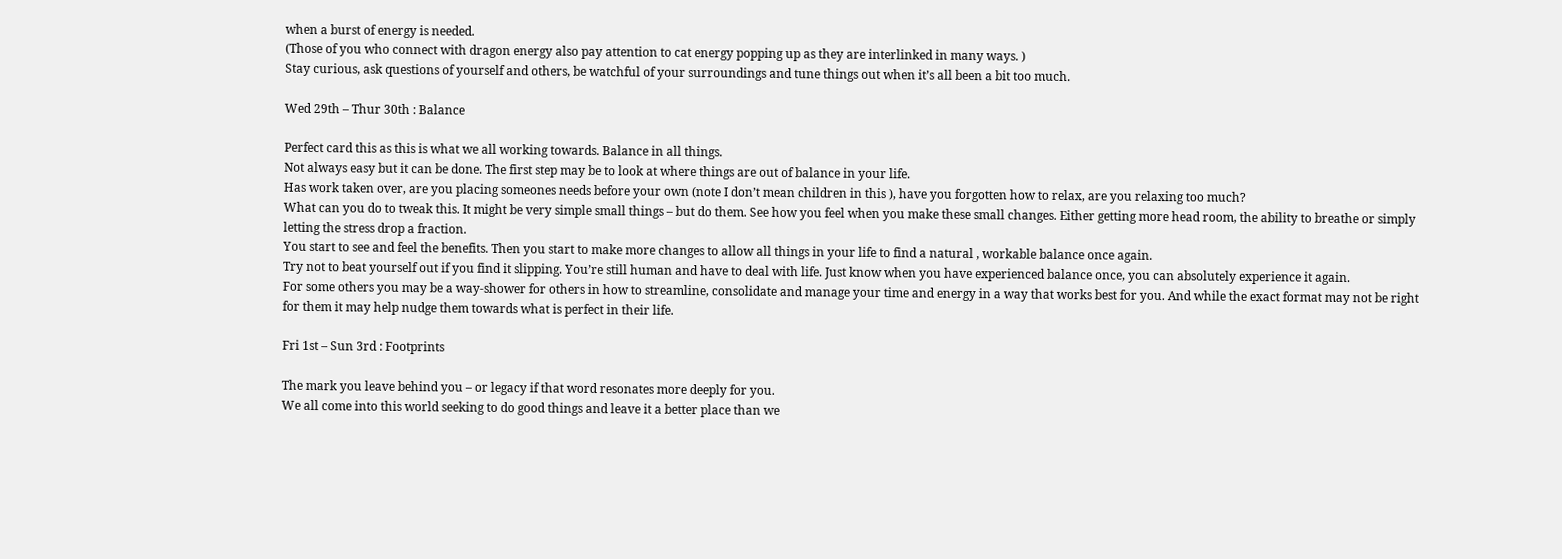when a burst of energy is needed.
(Those of you who connect with dragon energy also pay attention to cat energy popping up as they are interlinked in many ways. )
Stay curious, ask questions of yourself and others, be watchful of your surroundings and tune things out when it’s all been a bit too much.

Wed 29th – Thur 30th : Balance

Perfect card this as this is what we all working towards. Balance in all things.
Not always easy but it can be done. The first step may be to look at where things are out of balance in your life.
Has work taken over, are you placing someones needs before your own (note I don’t mean children in this ), have you forgotten how to relax, are you relaxing too much?
What can you do to tweak this. It might be very simple small things – but do them. See how you feel when you make these small changes. Either getting more head room, the ability to breathe or simply letting the stress drop a fraction.
You start to see and feel the benefits. Then you start to make more changes to allow all things in your life to find a natural , workable balance once again.
Try not to beat yourself out if you find it slipping. You’re still human and have to deal with life. Just know when you have experienced balance once, you can absolutely experience it again.
For some others you may be a way-shower for others in how to streamline, consolidate and manage your time and energy in a way that works best for you. And while the exact format may not be right for them it may help nudge them towards what is perfect in their life.

Fri 1st – Sun 3rd : Footprints

The mark you leave behind you – or legacy if that word resonates more deeply for you.
We all come into this world seeking to do good things and leave it a better place than we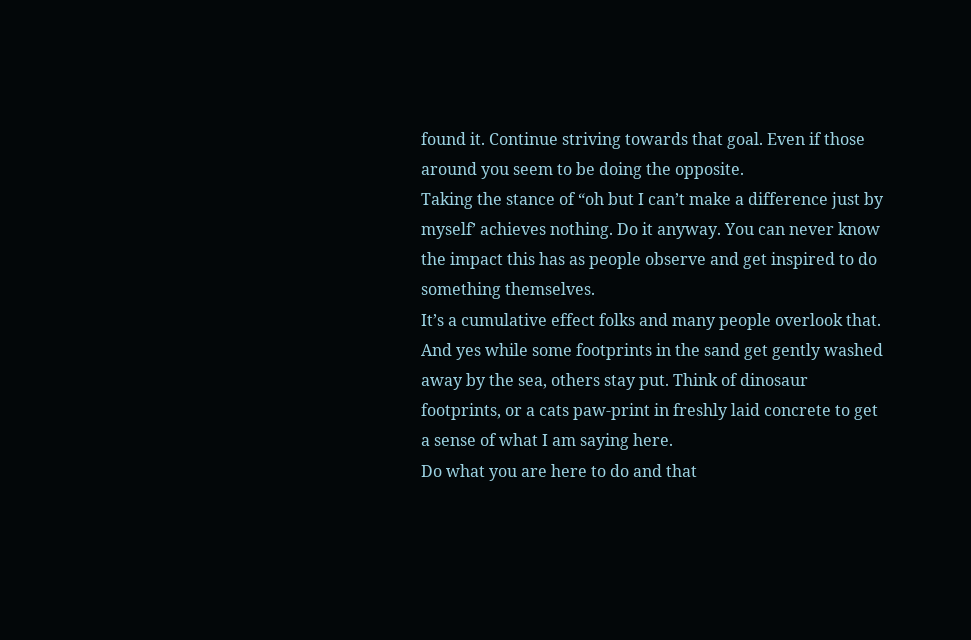found it. Continue striving towards that goal. Even if those around you seem to be doing the opposite.
Taking the stance of “oh but I can’t make a difference just by myself’ achieves nothing. Do it anyway. You can never know the impact this has as people observe and get inspired to do something themselves.
It’s a cumulative effect folks and many people overlook that.
And yes while some footprints in the sand get gently washed away by the sea, others stay put. Think of dinosaur footprints, or a cats paw-print in freshly laid concrete to get a sense of what I am saying here.
Do what you are here to do and that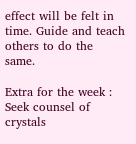effect will be felt in time. Guide and teach others to do the same.

Extra for the week : Seek counsel of crystals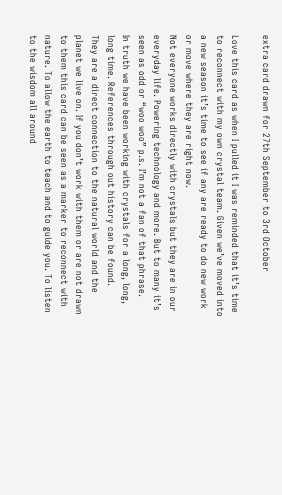extra card drawn for 27th September to 3rd October

Love this card as when I pulled it I was reminded that it’s time to reconnect with my own crystal team. Given we’ve moved into a new season it’s time to see if any are ready to do new work or move where they are right now.
Not everyone works directly with crystals but they are in our everyday life. Powering technology and more. But to many it’s seen as odd or “woo woo” p.s. I’m not a fan of that phrase.
In truth we have been working with crystals for a long, long, long time. References through out history can be found.
They are a direct connection to the natural world and the planet we live on. If you don’t work with them or are not drawn to them this card can be seen as a marker to reconnect with nature. To allow the earth to teach and to guide you. To listen to the wisdom all around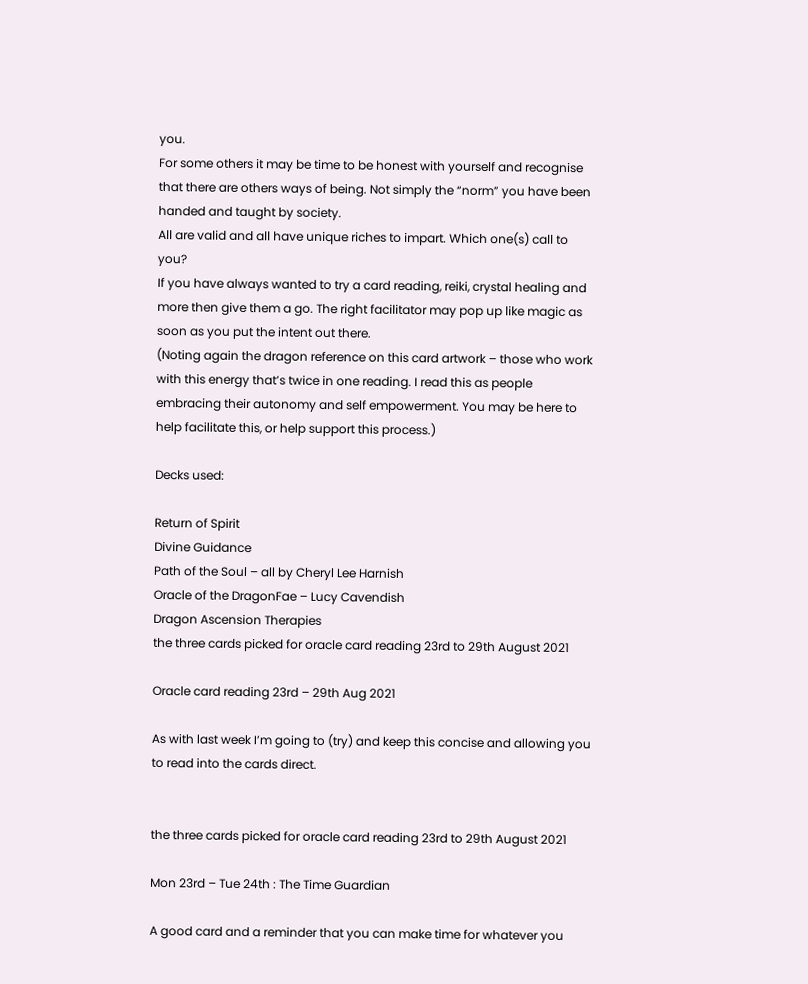you.
For some others it may be time to be honest with yourself and recognise that there are others ways of being. Not simply the “norm” you have been handed and taught by society.
All are valid and all have unique riches to impart. Which one(s) call to you?
If you have always wanted to try a card reading, reiki, crystal healing and more then give them a go. The right facilitator may pop up like magic as soon as you put the intent out there.
(Noting again the dragon reference on this card artwork – those who work with this energy that’s twice in one reading. I read this as people embracing their autonomy and self empowerment. You may be here to help facilitate this, or help support this process.)

Decks used:

Return of Spirit
Divine Guidance
Path of the Soul – all by Cheryl Lee Harnish
Oracle of the DragonFae – Lucy Cavendish
Dragon Ascension Therapies
the three cards picked for oracle card reading 23rd to 29th August 2021

Oracle card reading 23rd – 29th Aug 2021

As with last week I’m going to (try) and keep this concise and allowing you to read into the cards direct.


the three cards picked for oracle card reading 23rd to 29th August 2021

Mon 23rd – Tue 24th : The Time Guardian

A good card and a reminder that you can make time for whatever you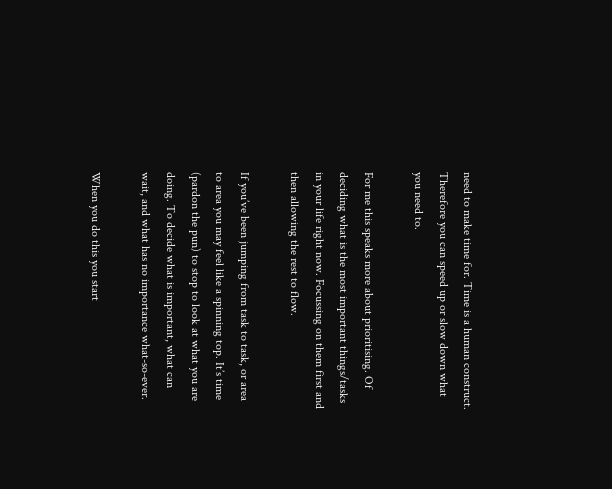need to make time for. Time is a human construct. Therefore you can speed up or slow down what you need to.

For me this speaks more about prioritising. Of deciding what is the most important things/tasks in your life right now. Focussing on them first and then allowing the rest to flow.

If you’ve been jumping from task to task, or area to area you may feel like a spinning top. It’s time (pardon the pun) to stop to look at what you are doing. To decide what is important, what can wait, and what has no importance what-so-ever.

When you do this you start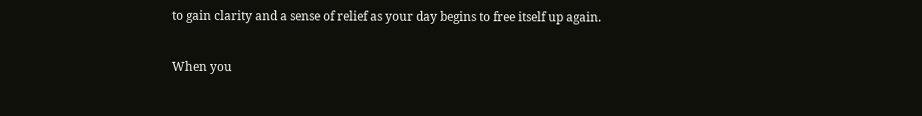to gain clarity and a sense of relief as your day begins to free itself up again.

When you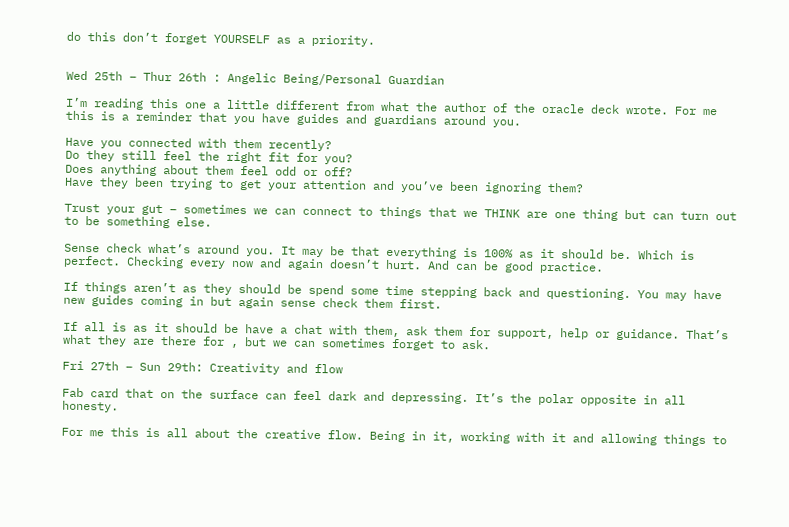do this don’t forget YOURSELF as a priority.


Wed 25th – Thur 26th : Angelic Being/Personal Guardian

I’m reading this one a little different from what the author of the oracle deck wrote. For me this is a reminder that you have guides and guardians around you.

Have you connected with them recently?
Do they still feel the right fit for you?
Does anything about them feel odd or off?
Have they been trying to get your attention and you’ve been ignoring them?

Trust your gut – sometimes we can connect to things that we THINK are one thing but can turn out to be something else.

Sense check what’s around you. It may be that everything is 100% as it should be. Which is perfect. Checking every now and again doesn’t hurt. And can be good practice.

If things aren’t as they should be spend some time stepping back and questioning. You may have new guides coming in but again sense check them first.

If all is as it should be have a chat with them, ask them for support, help or guidance. That’s what they are there for , but we can sometimes forget to ask.

Fri 27th – Sun 29th: Creativity and flow

Fab card that on the surface can feel dark and depressing. It’s the polar opposite in all honesty.

For me this is all about the creative flow. Being in it, working with it and allowing things to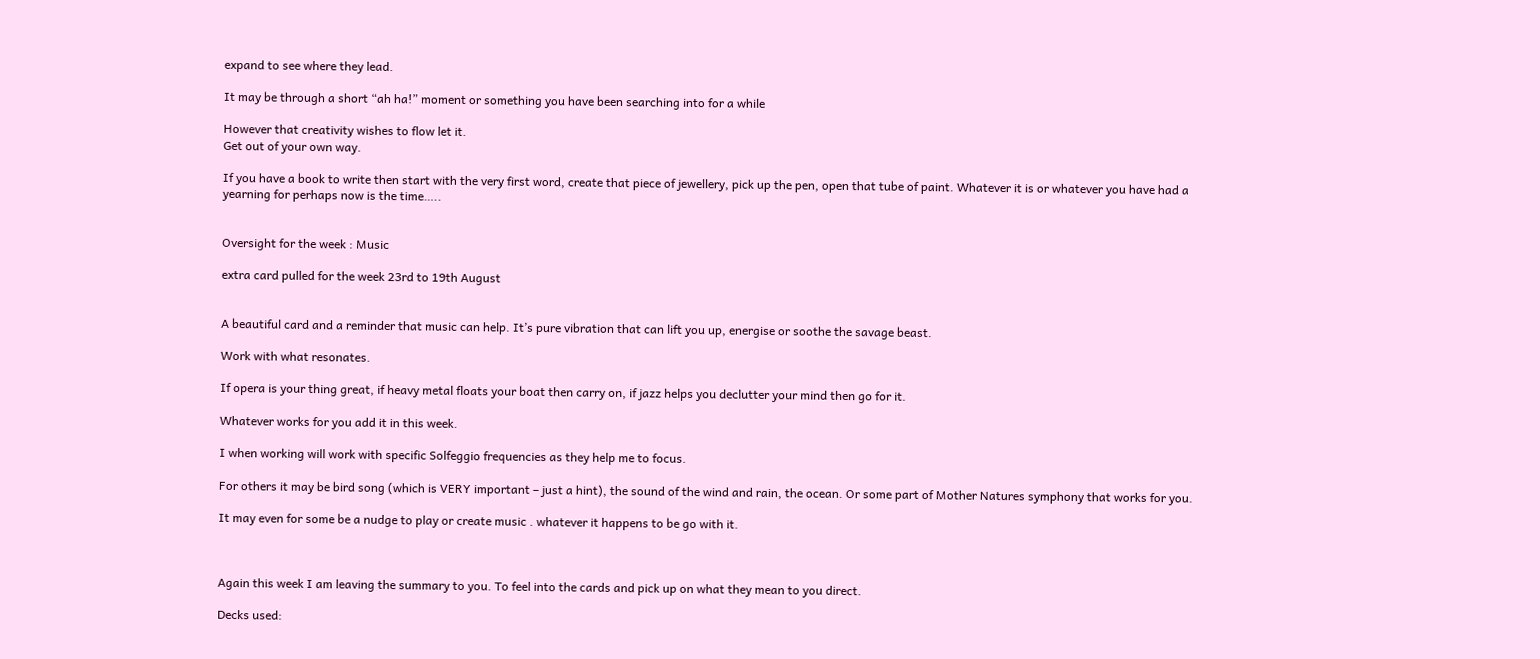expand to see where they lead.

It may be through a short “ah ha!” moment or something you have been searching into for a while

However that creativity wishes to flow let it.
Get out of your own way.

If you have a book to write then start with the very first word, create that piece of jewellery, pick up the pen, open that tube of paint. Whatever it is or whatever you have had a yearning for perhaps now is the time…..


Oversight for the week : Music

extra card pulled for the week 23rd to 19th August


A beautiful card and a reminder that music can help. It’s pure vibration that can lift you up, energise or soothe the savage beast.

Work with what resonates.

If opera is your thing great, if heavy metal floats your boat then carry on, if jazz helps you declutter your mind then go for it.

Whatever works for you add it in this week.

I when working will work with specific Solfeggio frequencies as they help me to focus.

For others it may be bird song (which is VERY important – just a hint), the sound of the wind and rain, the ocean. Or some part of Mother Natures symphony that works for you.

It may even for some be a nudge to play or create music . whatever it happens to be go with it.



Again this week I am leaving the summary to you. To feel into the cards and pick up on what they mean to you direct.

Decks used: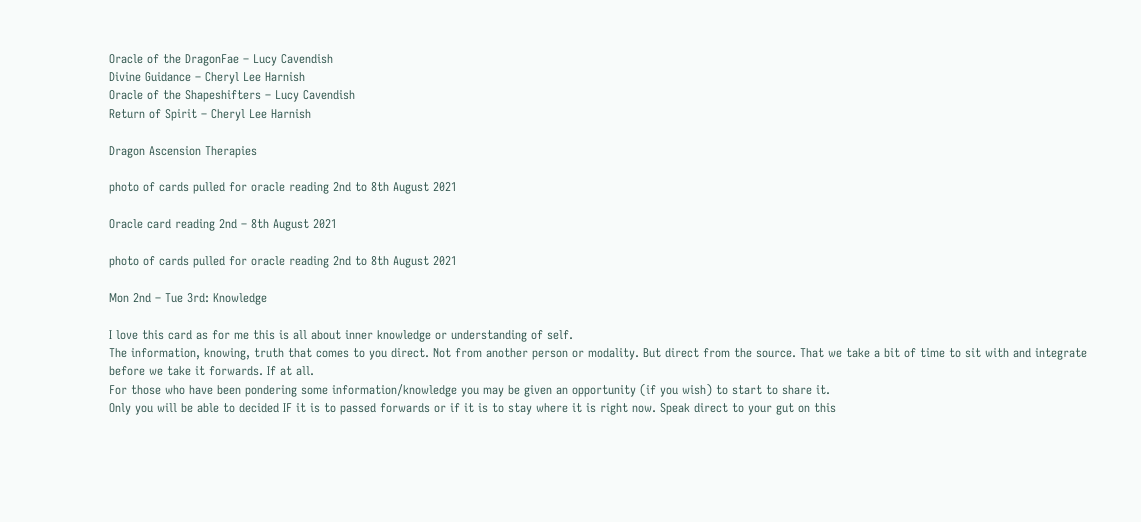Oracle of the DragonFae – Lucy Cavendish
Divine Guidance – Cheryl Lee Harnish
Oracle of the Shapeshifters – Lucy Cavendish
Return of Spirit – Cheryl Lee Harnish

Dragon Ascension Therapies

photo of cards pulled for oracle reading 2nd to 8th August 2021

Oracle card reading 2nd – 8th August 2021

photo of cards pulled for oracle reading 2nd to 8th August 2021

Mon 2nd – Tue 3rd: Knowledge

I love this card as for me this is all about inner knowledge or understanding of self.
The information, knowing, truth that comes to you direct. Not from another person or modality. But direct from the source. That we take a bit of time to sit with and integrate before we take it forwards. If at all.
For those who have been pondering some information/knowledge you may be given an opportunity (if you wish) to start to share it.
Only you will be able to decided IF it is to passed forwards or if it is to stay where it is right now. Speak direct to your gut on this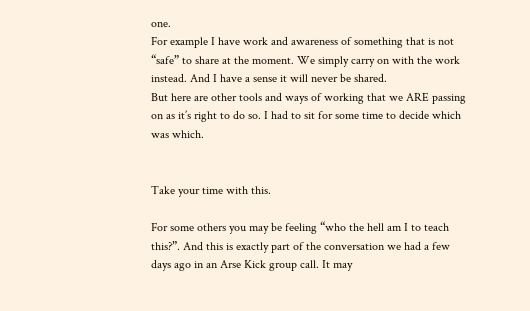one.
For example I have work and awareness of something that is not “safe” to share at the moment. We simply carry on with the work instead. And I have a sense it will never be shared.
But here are other tools and ways of working that we ARE passing on as it’s right to do so. I had to sit for some time to decide which was which.


Take your time with this.

For some others you may be feeling “who the hell am I to teach this?”. And this is exactly part of the conversation we had a few days ago in an Arse Kick group call. It may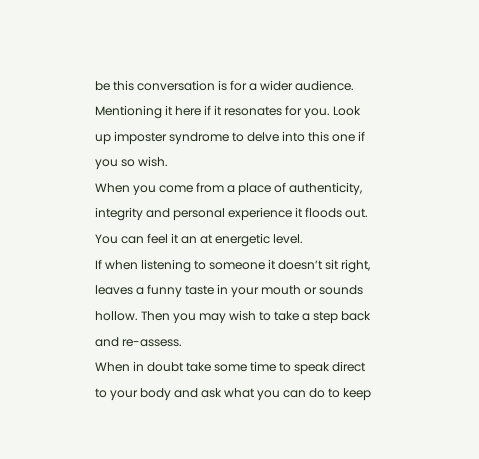be this conversation is for a wider audience. Mentioning it here if it resonates for you. Look up imposter syndrome to delve into this one if you so wish.
When you come from a place of authenticity, integrity and personal experience it floods out. You can feel it an at energetic level.
If when listening to someone it doesn’t sit right, leaves a funny taste in your mouth or sounds hollow. Then you may wish to take a step back and re-assess.
When in doubt take some time to speak direct to your body and ask what you can do to keep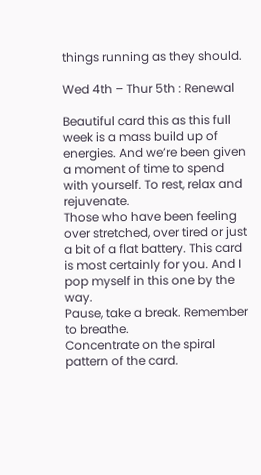things running as they should.

Wed 4th – Thur 5th : Renewal

Beautiful card this as this full week is a mass build up of energies. And we’re been given a moment of time to spend with yourself. To rest, relax and rejuvenate.
Those who have been feeling over stretched, over tired or just a bit of a flat battery. This card is most certainly for you. And I pop myself in this one by the way.
Pause, take a break. Remember to breathe.
Concentrate on the spiral pattern of the card.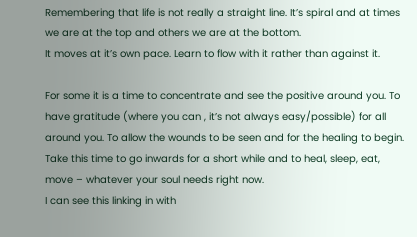Remembering that life is not really a straight line. It’s spiral and at times we are at the top and others we are at the bottom.
It moves at it’s own pace. Learn to flow with it rather than against it.

For some it is a time to concentrate and see the positive around you. To have gratitude (where you can , it’s not always easy/possible) for all around you. To allow the wounds to be seen and for the healing to begin.
Take this time to go inwards for a short while and to heal, sleep, eat, move – whatever your soul needs right now.
I can see this linking in with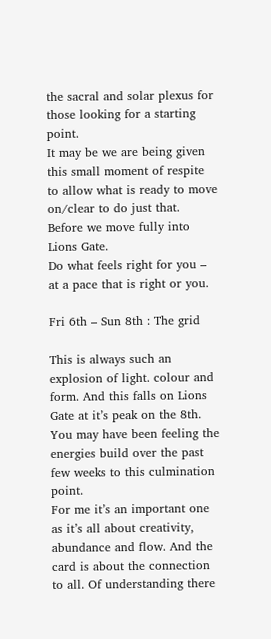the sacral and solar plexus for those looking for a starting point.
It may be we are being given this small moment of respite to allow what is ready to move on/clear to do just that. Before we move fully into Lions Gate.
Do what feels right for you – at a pace that is right or you.

Fri 6th – Sun 8th : The grid

This is always such an explosion of light. colour and form. And this falls on Lions Gate at it’s peak on the 8th.
You may have been feeling the energies build over the past few weeks to this culmination point.
For me it’s an important one as it’s all about creativity, abundance and flow. And the card is about the connection to all. Of understanding there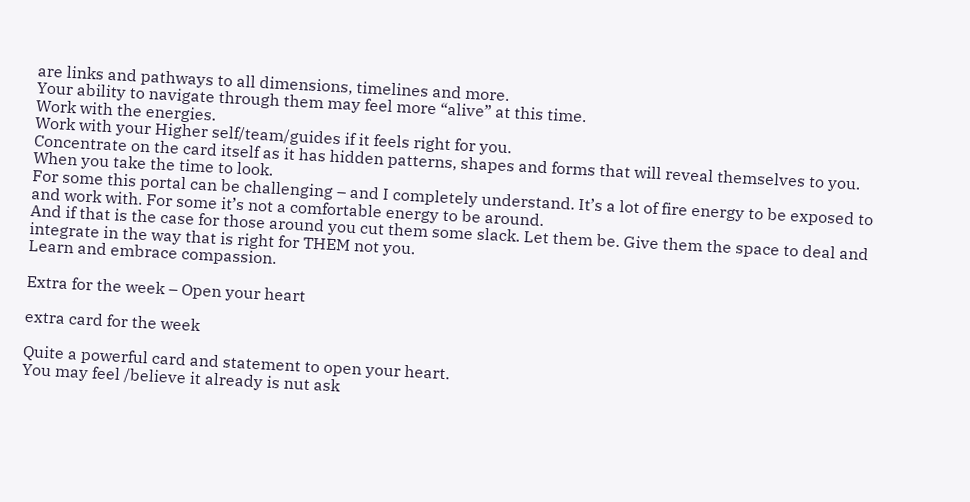are links and pathways to all dimensions, timelines and more.
Your ability to navigate through them may feel more “alive” at this time.
Work with the energies.
Work with your Higher self/team/guides if it feels right for you.
Concentrate on the card itself as it has hidden patterns, shapes and forms that will reveal themselves to you. When you take the time to look.
For some this portal can be challenging – and I completely understand. It’s a lot of fire energy to be exposed to and work with. For some it’s not a comfortable energy to be around.
And if that is the case for those around you cut them some slack. Let them be. Give them the space to deal and integrate in the way that is right for THEM not you.
Learn and embrace compassion.

Extra for the week – Open your heart

extra card for the week

Quite a powerful card and statement to open your heart.
You may feel /believe it already is nut ask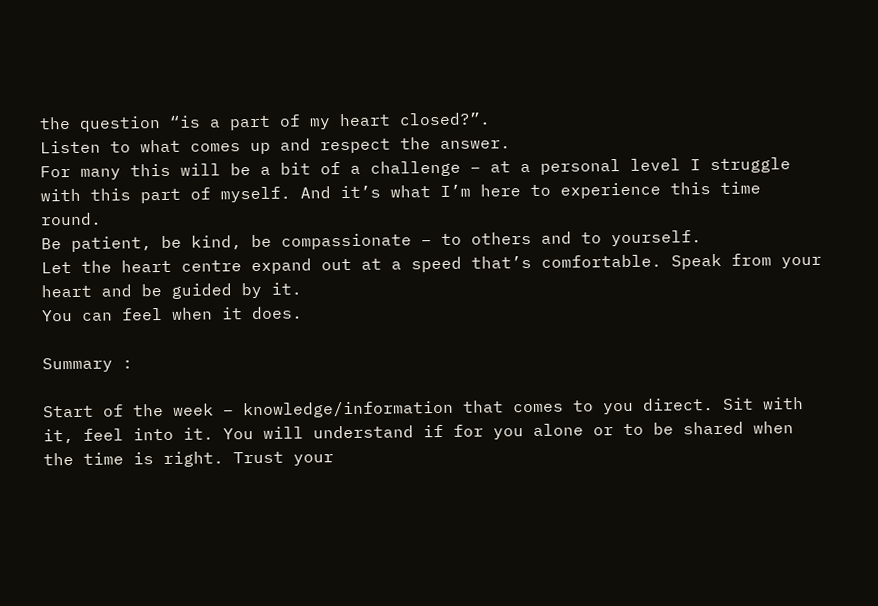the question “is a part of my heart closed?”.
Listen to what comes up and respect the answer.
For many this will be a bit of a challenge – at a personal level I struggle with this part of myself. And it’s what I’m here to experience this time round.
Be patient, be kind, be compassionate – to others and to yourself.
Let the heart centre expand out at a speed that’s comfortable. Speak from your heart and be guided by it.
You can feel when it does.

Summary :

Start of the week – knowledge/information that comes to you direct. Sit with it, feel into it. You will understand if for you alone or to be shared when the time is right. Trust your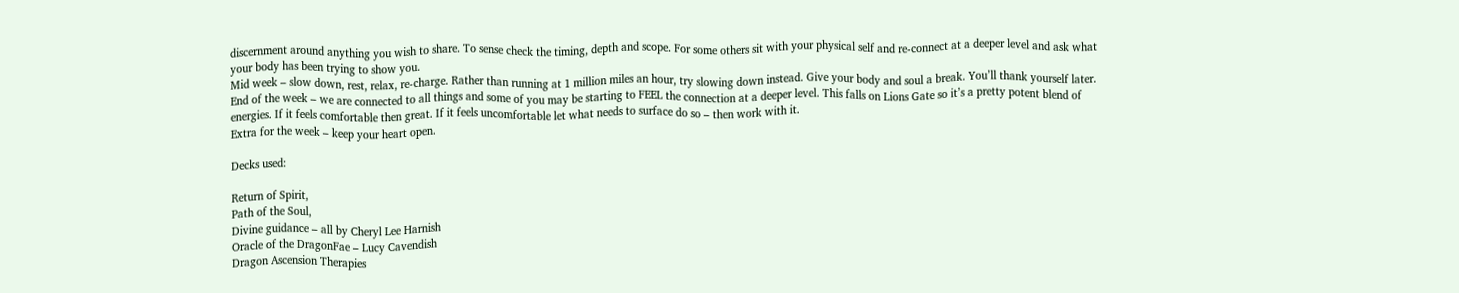discernment around anything you wish to share. To sense check the timing, depth and scope. For some others sit with your physical self and re-connect at a deeper level and ask what your body has been trying to show you.
Mid week – slow down, rest, relax, re-charge. Rather than running at 1 million miles an hour, try slowing down instead. Give your body and soul a break. You’ll thank yourself later.
End of the week – we are connected to all things and some of you may be starting to FEEL the connection at a deeper level. This falls on Lions Gate so it’s a pretty potent blend of energies. If it feels comfortable then great. If it feels uncomfortable let what needs to surface do so – then work with it.
Extra for the week – keep your heart open.

Decks used:

Return of Spirit,
Path of the Soul,
Divine guidance – all by Cheryl Lee Harnish
Oracle of the DragonFae – Lucy Cavendish
Dragon Ascension Therapies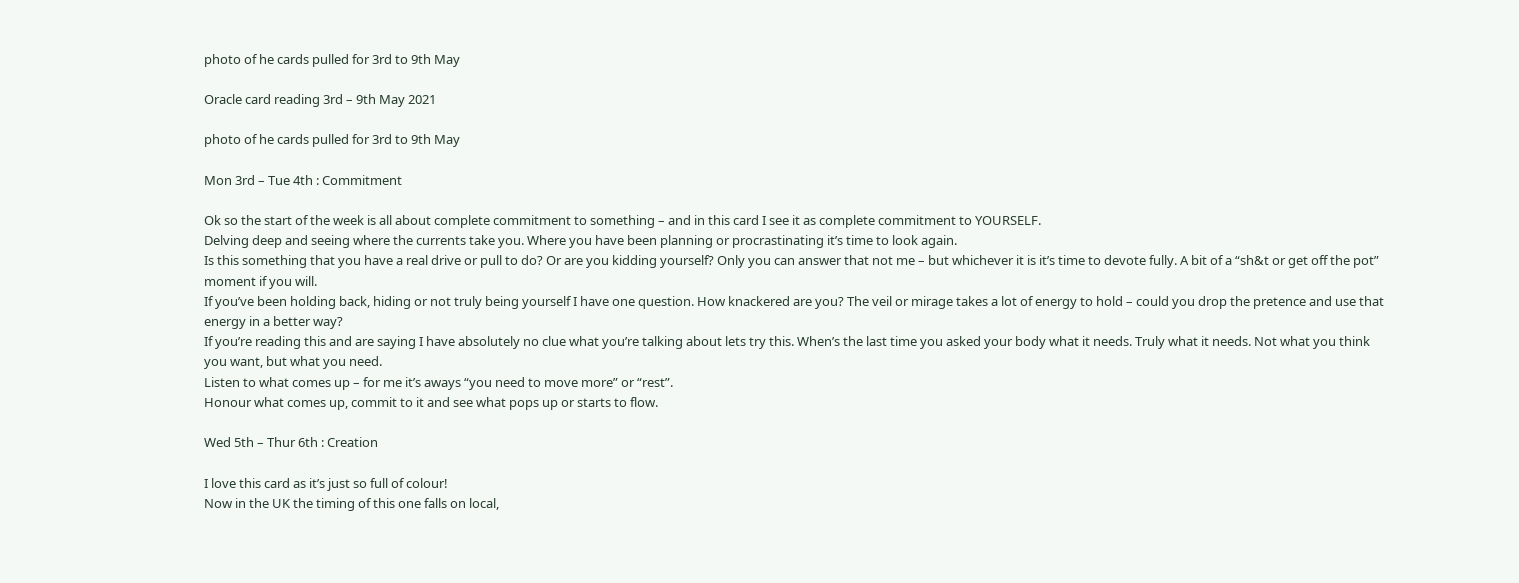photo of he cards pulled for 3rd to 9th May

Oracle card reading 3rd – 9th May 2021

photo of he cards pulled for 3rd to 9th May

Mon 3rd – Tue 4th : Commitment

Ok so the start of the week is all about complete commitment to something – and in this card I see it as complete commitment to YOURSELF.
Delving deep and seeing where the currents take you. Where you have been planning or procrastinating it’s time to look again.
Is this something that you have a real drive or pull to do? Or are you kidding yourself? Only you can answer that not me – but whichever it is it’s time to devote fully. A bit of a “sh&t or get off the pot” moment if you will.
If you’ve been holding back, hiding or not truly being yourself I have one question. How knackered are you? The veil or mirage takes a lot of energy to hold – could you drop the pretence and use that energy in a better way?
If you’re reading this and are saying I have absolutely no clue what you’re talking about lets try this. When’s the last time you asked your body what it needs. Truly what it needs. Not what you think you want, but what you need.
Listen to what comes up – for me it’s aways “you need to move more” or “rest”.
Honour what comes up, commit to it and see what pops up or starts to flow.

Wed 5th – Thur 6th : Creation

I love this card as it’s just so full of colour!
Now in the UK the timing of this one falls on local,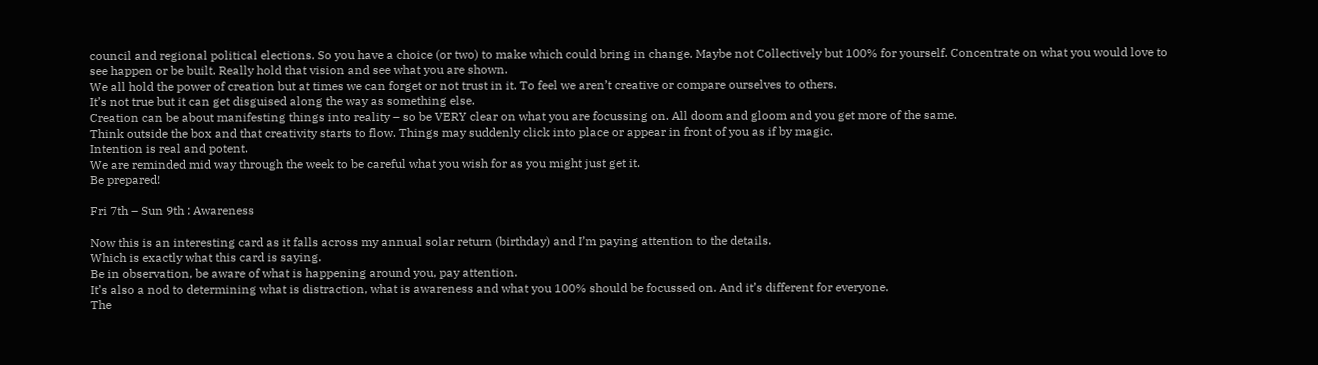council and regional political elections. So you have a choice (or two) to make which could bring in change. Maybe not Collectively but 100% for yourself. Concentrate on what you would love to see happen or be built. Really hold that vision and see what you are shown.
We all hold the power of creation but at times we can forget or not trust in it. To feel we aren’t creative or compare ourselves to others.
It’s not true but it can get disguised along the way as something else.
Creation can be about manifesting things into reality – so be VERY clear on what you are focussing on. All doom and gloom and you get more of the same.
Think outside the box and that creativity starts to flow. Things may suddenly click into place or appear in front of you as if by magic.
Intention is real and potent.
We are reminded mid way through the week to be careful what you wish for as you might just get it.
Be prepared!

Fri 7th – Sun 9th : Awareness

Now this is an interesting card as it falls across my annual solar return (birthday) and I’m paying attention to the details.
Which is exactly what this card is saying.
Be in observation, be aware of what is happening around you, pay attention.
It’s also a nod to determining what is distraction, what is awareness and what you 100% should be focussed on. And it’s different for everyone.
The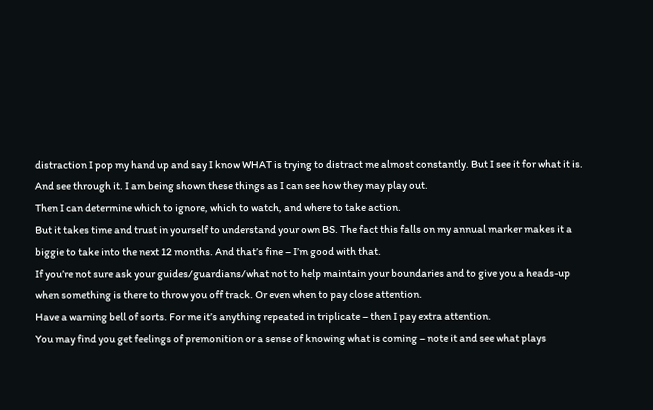distraction I pop my hand up and say I know WHAT is trying to distract me almost constantly. But I see it for what it is. And see through it. I am being shown these things as I can see how they may play out.
Then I can determine which to ignore, which to watch, and where to take action.
But it takes time and trust in yourself to understand your own BS. The fact this falls on my annual marker makes it a biggie to take into the next 12 months. And that’s fine – I’m good with that.
If you’re not sure ask your guides/guardians/what not to help maintain your boundaries and to give you a heads-up when something is there to throw you off track. Or even when to pay close attention.
Have a warning bell of sorts. For me it’s anything repeated in triplicate – then I pay extra attention.
You may find you get feelings of premonition or a sense of knowing what is coming – note it and see what plays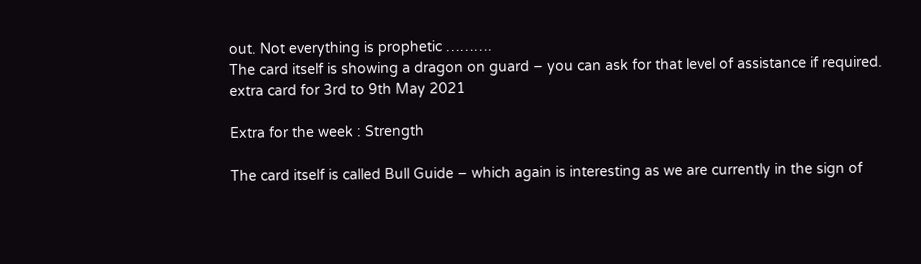out. Not everything is prophetic ……….
The card itself is showing a dragon on guard – you can ask for that level of assistance if required.
extra card for 3rd to 9th May 2021

Extra for the week : Strength

The card itself is called Bull Guide – which again is interesting as we are currently in the sign of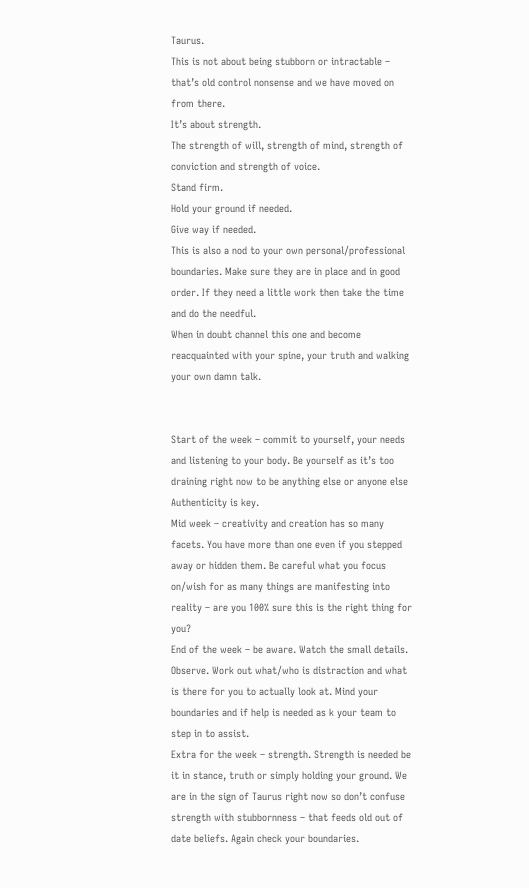Taurus.
This is not about being stubborn or intractable – that’s old control nonsense and we have moved on from there.
It’s about strength.
The strength of will, strength of mind, strength of conviction and strength of voice.
Stand firm.
Hold your ground if needed.
Give way if needed.
This is also a nod to your own personal/professional boundaries. Make sure they are in place and in good order. If they need a little work then take the time and do the needful.
When in doubt channel this one and become reacquainted with your spine, your truth and walking your own damn talk.


Start of the week – commit to yourself, your needs and listening to your body. Be yourself as it’s too draining right now to be anything else or anyone else Authenticity is key.
Mid week – creativity and creation has so many facets. You have more than one even if you stepped away or hidden them. Be careful what you focus on/wish for as many things are manifesting into reality – are you 100% sure this is the right thing for you?
End of the week – be aware. Watch the small details. Observe. Work out what/who is distraction and what is there for you to actually look at. Mind your boundaries and if help is needed as k your team to step in to assist.
Extra for the week – strength. Strength is needed be it in stance, truth or simply holding your ground. We are in the sign of Taurus right now so don’t confuse strength with stubbornness – that feeds old out of date beliefs. Again check your boundaries.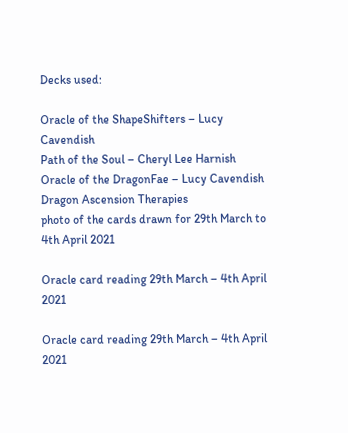Decks used:

Oracle of the ShapeShifters – Lucy Cavendish
Path of the Soul – Cheryl Lee Harnish
Oracle of the DragonFae – Lucy Cavendish
Dragon Ascension Therapies
photo of the cards drawn for 29th March to 4th April 2021

Oracle card reading 29th March – 4th April 2021

Oracle card reading 29th March – 4th April 2021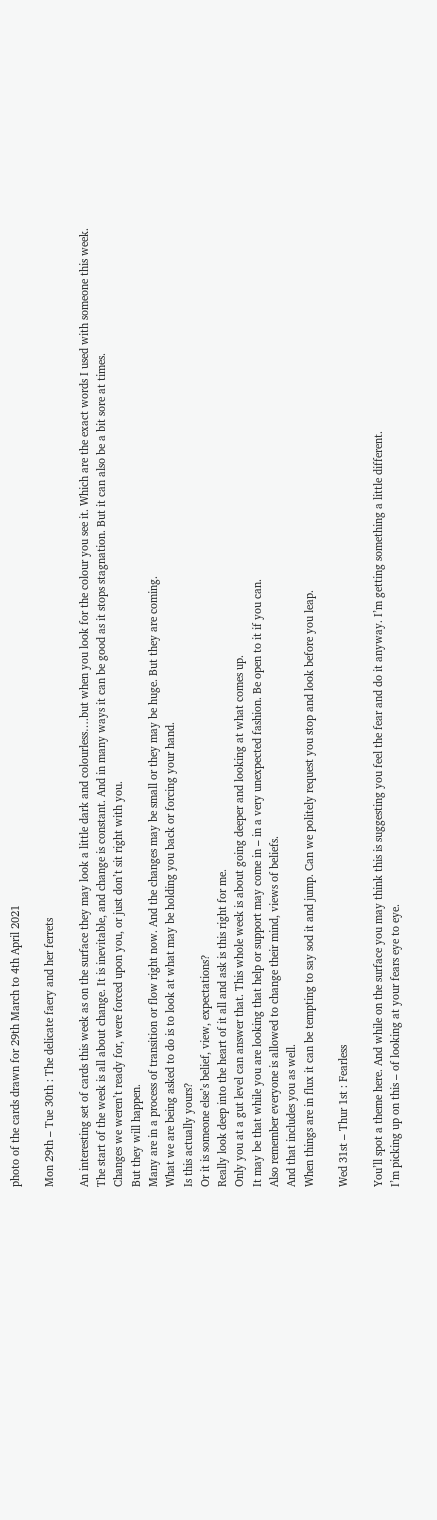photo of the cards drawn for 29th March to 4th April 2021

Mon 29th – Tue 30th : The delicate faery and her ferrets

An interesting set of cards this week as on the surface they may look a little dark and colourless….but when you look for the colour you see it. Which are the exact words I used with someone this week.
The start of the week is all about change. It is inevitable, and change is constant. And in many ways it can be good as it stops stagnation. But it can also be a bit sore at times.
Changes we weren’t ready for, were forced upon you, or just don’t sit right with you.
But they will happen.
Many are in a process of transition or flow right now. And the changes may be small or they may be huge. But they are coming.
What we are being asked to do is to look at what may be holding you back or forcing your hand.
Is this actually yours?
Or it is someone else’s belief, view, expectations?
Really look deep into the heart of it all and ask is this right for me.
Only you at a gut level can answer that. This whole week is about going deeper and looking at what comes up.
It may be that while you are looking that help or support may come in – in a very unexpected fashion. Be open to it if you can.
Also remember everyone is allowed to change their mind, views of beliefs.
And that includes you as well.
When things are in flux it can be tempting to say sod it and jump. Can we politely request you stop and look before you leap.

Wed 31st – Thur 1st : Fearless

You’ll spot a theme here. And while on the surface you may think this is suggesting you feel the fear and do it anyway. I’m getting something a little different.
I’m picking up on this – of looking at your fears eye to eye.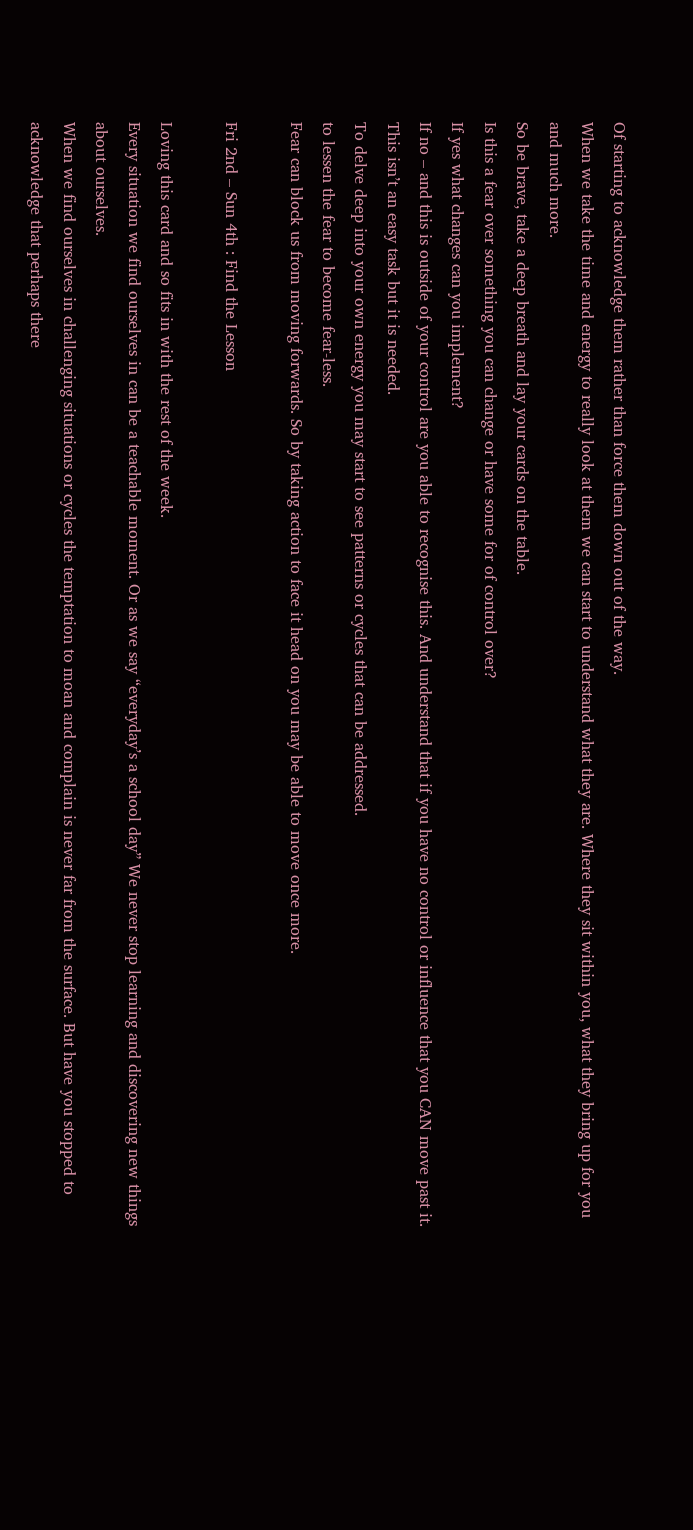Of starting to acknowledge them rather than force them down out of the way.
When we take the time and energy to really look at them we can start to understand what they are. Where they sit within you, what they bring up for you and much more.
So be brave, take a deep breath and lay your cards on the table.
Is this a fear over something you can change or have some for of control over?
If yes what changes can you implement?
If no – and this is outside of your control are you able to recognise this. And understand that if you have no control or influence that you CAN move past it.
This isn’t an easy task but it is needed.
To delve deep into your own energy you may start to see patterns or cycles that can be addressed.
to lessen the fear to become fear-less.
Fear can block us from moving forwards. So by taking action to face it head on you may be able to move once more.

Fri 2nd – Sun 4th : Find the Lesson

Loving this card and so fits in with the rest of the week.
Every situation we find ourselves in can be a teachable moment. Or as we say “everyday’s a school day” We never stop learning and discovering new things about ourselves.
When we find ourselves in challenging situations or cycles the temptation to moan and complain is never far from the surface. But have you stopped to acknowledge that perhaps there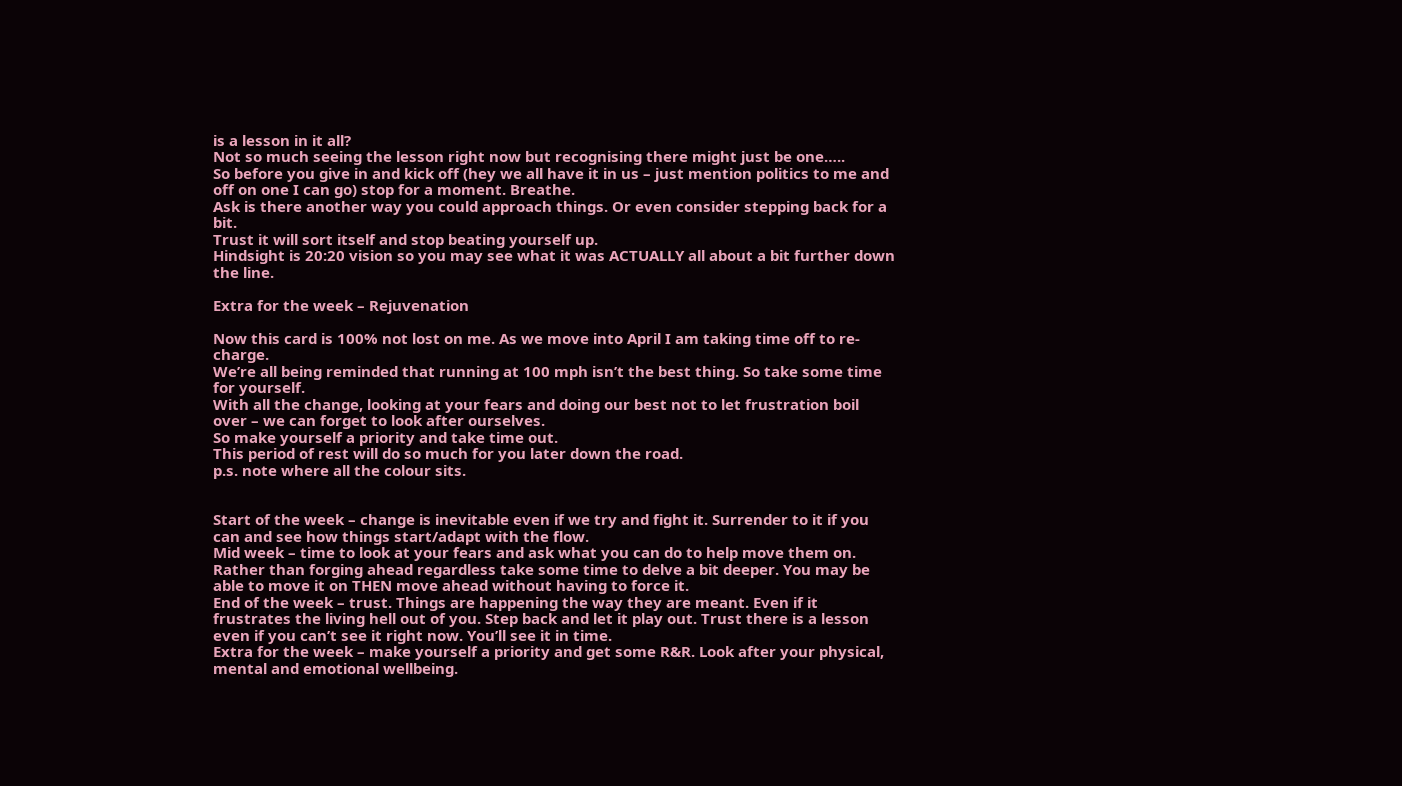is a lesson in it all?
Not so much seeing the lesson right now but recognising there might just be one…..
So before you give in and kick off (hey we all have it in us – just mention politics to me and off on one I can go) stop for a moment. Breathe.
Ask is there another way you could approach things. Or even consider stepping back for a bit.
Trust it will sort itself and stop beating yourself up.
Hindsight is 20:20 vision so you may see what it was ACTUALLY all about a bit further down the line.

Extra for the week – Rejuvenation

Now this card is 100% not lost on me. As we move into April I am taking time off to re-charge.
We’re all being reminded that running at 100 mph isn’t the best thing. So take some time for yourself.
With all the change, looking at your fears and doing our best not to let frustration boil over – we can forget to look after ourselves.
So make yourself a priority and take time out.
This period of rest will do so much for you later down the road.
p.s. note where all the colour sits.


Start of the week – change is inevitable even if we try and fight it. Surrender to it if you can and see how things start/adapt with the flow.
Mid week – time to look at your fears and ask what you can do to help move them on. Rather than forging ahead regardless take some time to delve a bit deeper. You may be able to move it on THEN move ahead without having to force it.
End of the week – trust. Things are happening the way they are meant. Even if it frustrates the living hell out of you. Step back and let it play out. Trust there is a lesson even if you can’t see it right now. You’ll see it in time.
Extra for the week – make yourself a priority and get some R&R. Look after your physical, mental and emotional wellbeing.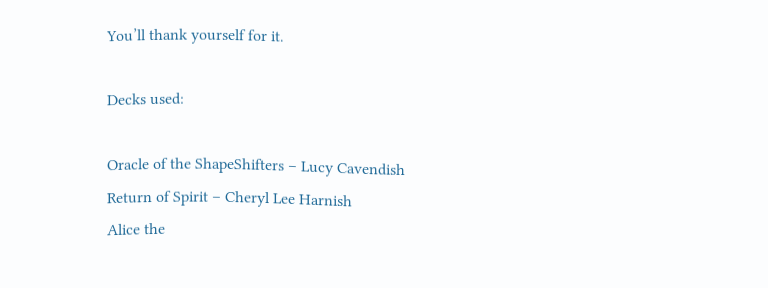You’ll thank yourself for it.

Decks used:

Oracle of the ShapeShifters – Lucy Cavendish
Return of Spirit – Cheryl Lee Harnish
Alice the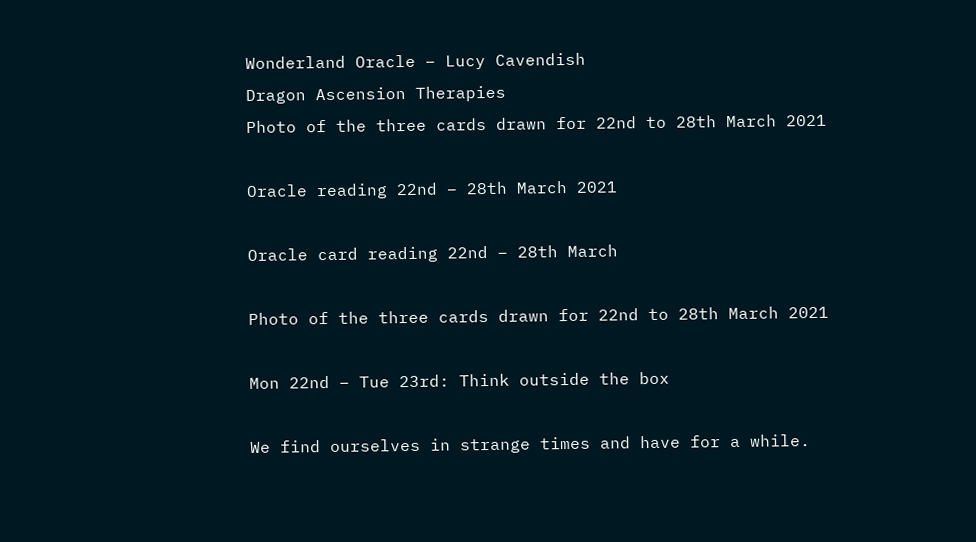Wonderland Oracle – Lucy Cavendish
Dragon Ascension Therapies
Photo of the three cards drawn for 22nd to 28th March 2021

Oracle reading 22nd – 28th March 2021

Oracle card reading 22nd – 28th March

Photo of the three cards drawn for 22nd to 28th March 2021

Mon 22nd – Tue 23rd: Think outside the box

We find ourselves in strange times and have for a while.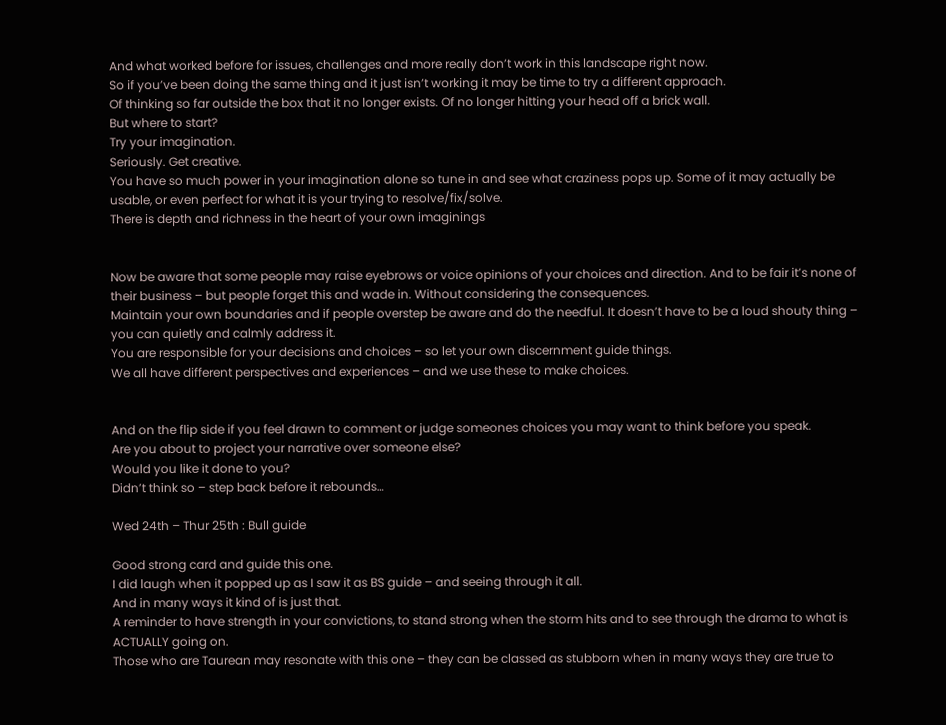And what worked before for issues, challenges and more really don’t work in this landscape right now.
So if you’ve been doing the same thing and it just isn’t working it may be time to try a different approach.
Of thinking so far outside the box that it no longer exists. Of no longer hitting your head off a brick wall.
But where to start?
Try your imagination.
Seriously. Get creative.
You have so much power in your imagination alone so tune in and see what craziness pops up. Some of it may actually be usable, or even perfect for what it is your trying to resolve/fix/solve.
There is depth and richness in the heart of your own imaginings


Now be aware that some people may raise eyebrows or voice opinions of your choices and direction. And to be fair it’s none of their business – but people forget this and wade in. Without considering the consequences.
Maintain your own boundaries and if people overstep be aware and do the needful. It doesn’t have to be a loud shouty thing – you can quietly and calmly address it.
You are responsible for your decisions and choices – so let your own discernment guide things.
We all have different perspectives and experiences – and we use these to make choices.


And on the flip side if you feel drawn to comment or judge someones choices you may want to think before you speak.
Are you about to project your narrative over someone else?
Would you like it done to you?
Didn’t think so – step back before it rebounds…

Wed 24th – Thur 25th : Bull guide

Good strong card and guide this one.
I did laugh when it popped up as I saw it as BS guide – and seeing through it all.
And in many ways it kind of is just that.
A reminder to have strength in your convictions, to stand strong when the storm hits and to see through the drama to what is ACTUALLY going on.
Those who are Taurean may resonate with this one – they can be classed as stubborn when in many ways they are true to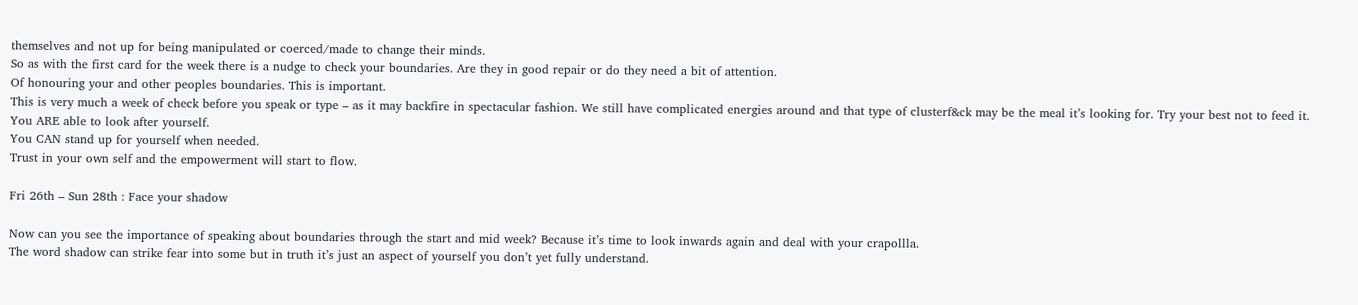themselves and not up for being manipulated or coerced/made to change their minds.
So as with the first card for the week there is a nudge to check your boundaries. Are they in good repair or do they need a bit of attention.
Of honouring your and other peoples boundaries. This is important.
This is very much a week of check before you speak or type – as it may backfire in spectacular fashion. We still have complicated energies around and that type of clusterf&ck may be the meal it’s looking for. Try your best not to feed it.
You ARE able to look after yourself.
You CAN stand up for yourself when needed.
Trust in your own self and the empowerment will start to flow.

Fri 26th – Sun 28th : Face your shadow

Now can you see the importance of speaking about boundaries through the start and mid week? Because it’s time to look inwards again and deal with your crapollla.
The word shadow can strike fear into some but in truth it’s just an aspect of yourself you don’t yet fully understand.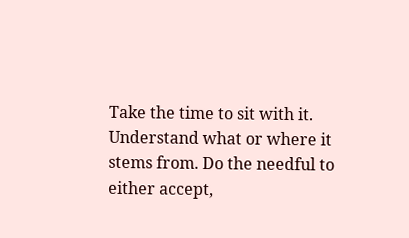Take the time to sit with it. Understand what or where it stems from. Do the needful to either accept,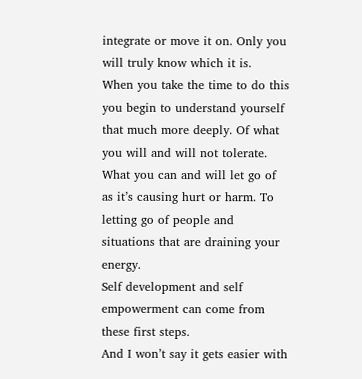integrate or move it on. Only you will truly know which it is.
When you take the time to do this you begin to understand yourself that much more deeply. Of what you will and will not tolerate. What you can and will let go of as it’s causing hurt or harm. To letting go of people and situations that are draining your energy.
Self development and self empowerment can come from these first steps.
And I won’t say it gets easier with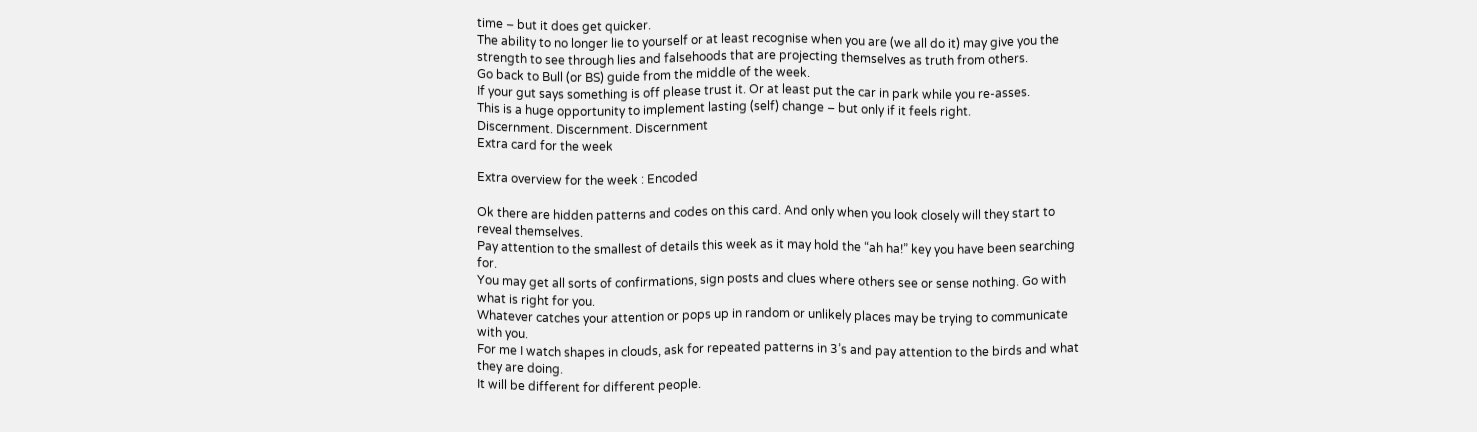time – but it does get quicker.
The ability to no longer lie to yourself or at least recognise when you are (we all do it) may give you the strength to see through lies and falsehoods that are projecting themselves as truth from others.
Go back to Bull (or BS) guide from the middle of the week.
If your gut says something is off please trust it. Or at least put the car in park while you re-asses.
This is a huge opportunity to implement lasting (self) change – but only if it feels right.
Discernment. Discernment. Discernment
Extra card for the week

Extra overview for the week : Encoded

Ok there are hidden patterns and codes on this card. And only when you look closely will they start to reveal themselves.
Pay attention to the smallest of details this week as it may hold the “ah ha!” key you have been searching for.
You may get all sorts of confirmations, sign posts and clues where others see or sense nothing. Go with what is right for you.
Whatever catches your attention or pops up in random or unlikely places may be trying to communicate with you.
For me I watch shapes in clouds, ask for repeated patterns in 3’s and pay attention to the birds and what they are doing.
It will be different for different people.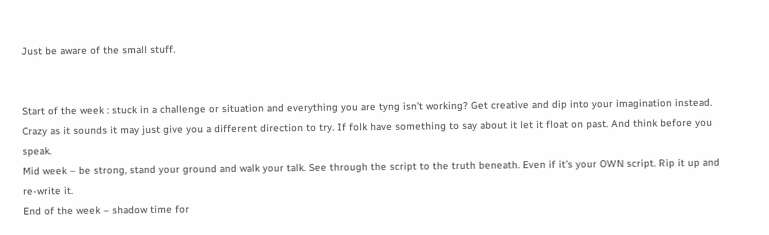Just be aware of the small stuff.


Start of the week : stuck in a challenge or situation and everything you are tyng isn’t working? Get creative and dip into your imagination instead. Crazy as it sounds it may just give you a different direction to try. If folk have something to say about it let it float on past. And think before you speak.
Mid week – be strong, stand your ground and walk your talk. See through the script to the truth beneath. Even if it’s your OWN script. Rip it up and re-write it.
End of the week – shadow time for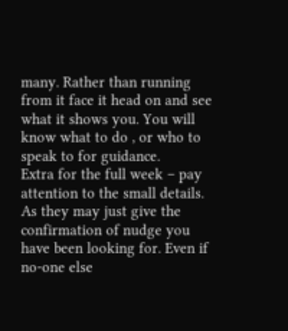many. Rather than running from it face it head on and see what it shows you. You will know what to do , or who to speak to for guidance.
Extra for the full week – pay attention to the small details. As they may just give the confirmation of nudge you have been looking for. Even if no-one else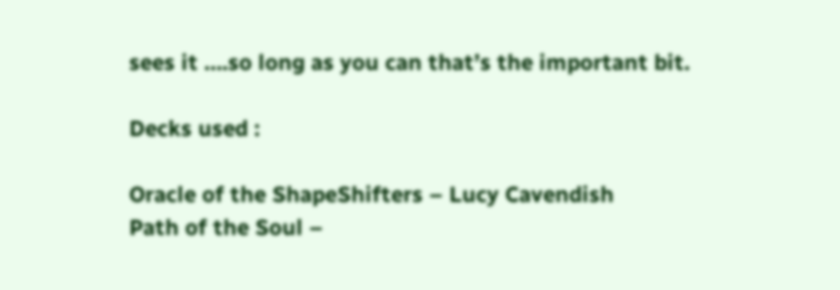sees it ….so long as you can that’s the important bit.

Decks used :

Oracle of the ShapeShifters – Lucy Cavendish
Path of the Soul –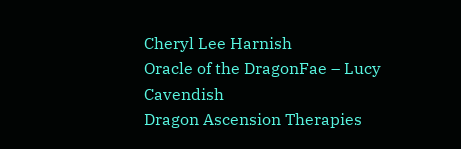Cheryl Lee Harnish
Oracle of the DragonFae – Lucy Cavendish
Dragon Ascension Therapies